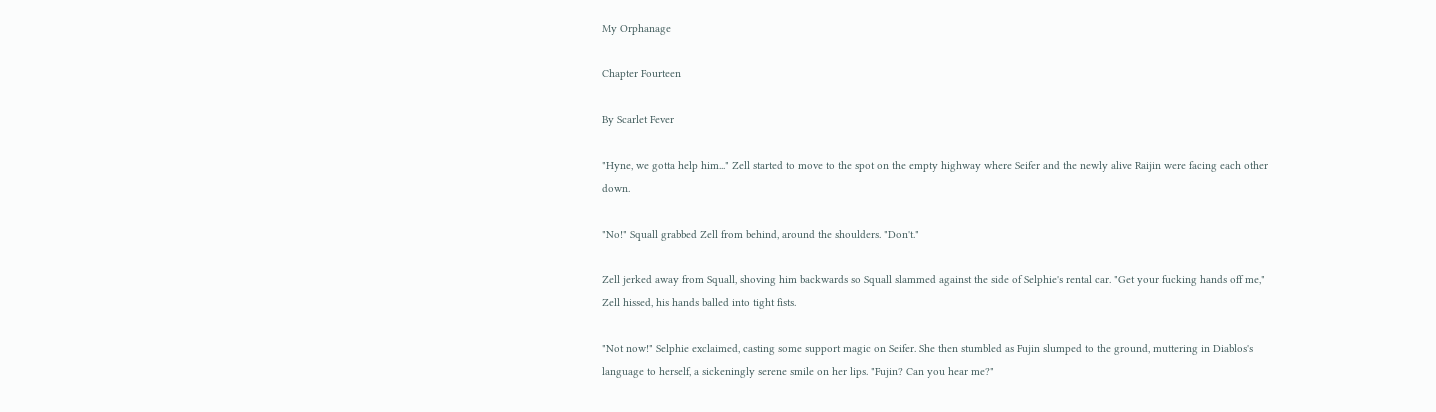My Orphanage

Chapter Fourteen

By Scarlet Fever

"Hyne, we gotta help him..." Zell started to move to the spot on the empty highway where Seifer and the newly alive Raijin were facing each other down.

"No!" Squall grabbed Zell from behind, around the shoulders. "Don't."

Zell jerked away from Squall, shoving him backwards so Squall slammed against the side of Selphie's rental car. "Get your fucking hands off me," Zell hissed, his hands balled into tight fists.

"Not now!" Selphie exclaimed, casting some support magic on Seifer. She then stumbled as Fujin slumped to the ground, muttering in Diablos's language to herself, a sickeningly serene smile on her lips. "Fujin? Can you hear me?"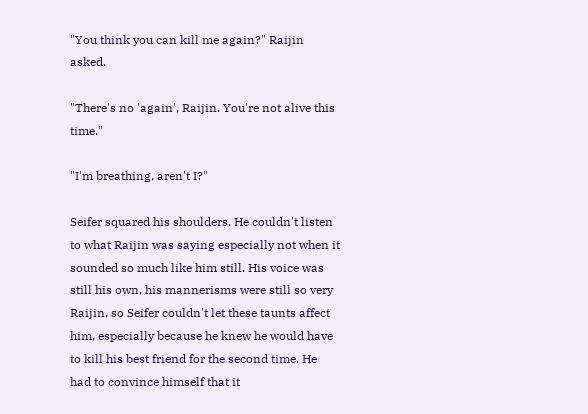"You think you can kill me again?" Raijin asked.

"There's no 'again', Raijin. You're not alive this time."

"I'm breathing, aren't I?"

Seifer squared his shoulders. He couldn't listen to what Raijin was saying especially not when it sounded so much like him still. His voice was still his own, his mannerisms were still so very Raijin, so Seifer couldn't let these taunts affect him, especially because he knew he would have to kill his best friend for the second time. He had to convince himself that it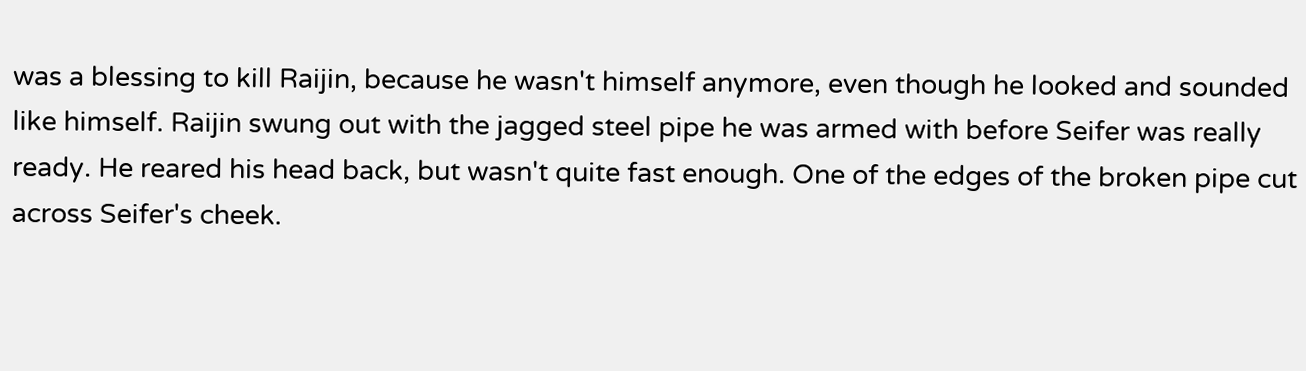was a blessing to kill Raijin, because he wasn't himself anymore, even though he looked and sounded like himself. Raijin swung out with the jagged steel pipe he was armed with before Seifer was really ready. He reared his head back, but wasn't quite fast enough. One of the edges of the broken pipe cut across Seifer's cheek.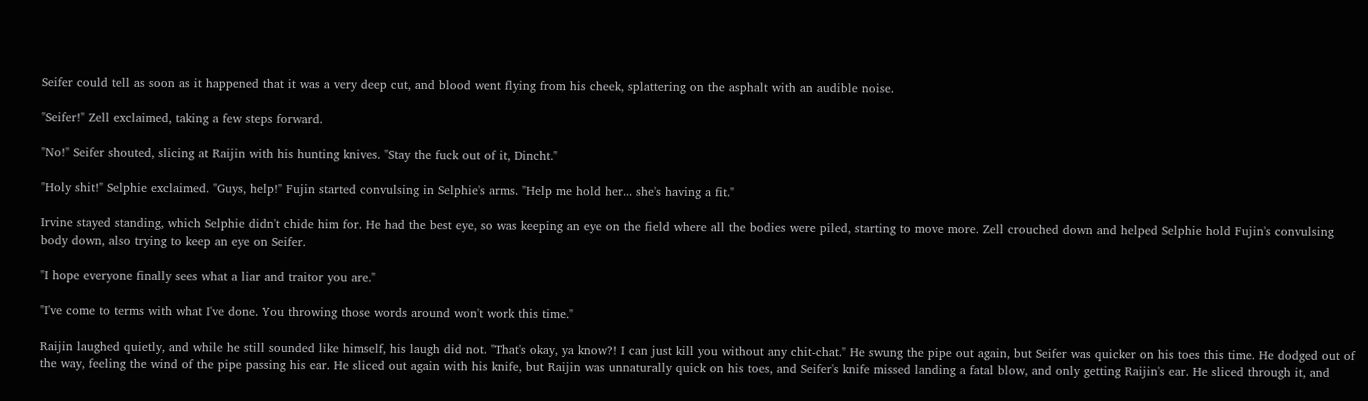Seifer could tell as soon as it happened that it was a very deep cut, and blood went flying from his cheek, splattering on the asphalt with an audible noise.

"Seifer!" Zell exclaimed, taking a few steps forward.

"No!" Seifer shouted, slicing at Raijin with his hunting knives. "Stay the fuck out of it, Dincht."

"Holy shit!" Selphie exclaimed. "Guys, help!" Fujin started convulsing in Selphie's arms. "Help me hold her... she's having a fit."

Irvine stayed standing, which Selphie didn't chide him for. He had the best eye, so was keeping an eye on the field where all the bodies were piled, starting to move more. Zell crouched down and helped Selphie hold Fujin's convulsing body down, also trying to keep an eye on Seifer.

"I hope everyone finally sees what a liar and traitor you are."

"I've come to terms with what I've done. You throwing those words around won't work this time."

Raijin laughed quietly, and while he still sounded like himself, his laugh did not. "That's okay, ya know?! I can just kill you without any chit-chat." He swung the pipe out again, but Seifer was quicker on his toes this time. He dodged out of the way, feeling the wind of the pipe passing his ear. He sliced out again with his knife, but Raijin was unnaturally quick on his toes, and Seifer's knife missed landing a fatal blow, and only getting Raijin's ear. He sliced through it, and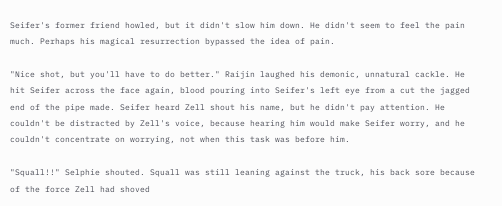Seifer's former friend howled, but it didn't slow him down. He didn't seem to feel the pain much. Perhaps his magical resurrection bypassed the idea of pain.

"Nice shot, but you'll have to do better." Raijin laughed his demonic, unnatural cackle. He hit Seifer across the face again, blood pouring into Seifer's left eye from a cut the jagged end of the pipe made. Seifer heard Zell shout his name, but he didn't pay attention. He couldn't be distracted by Zell's voice, because hearing him would make Seifer worry, and he couldn't concentrate on worrying, not when this task was before him.

"Squall!!" Selphie shouted. Squall was still leaning against the truck, his back sore because of the force Zell had shoved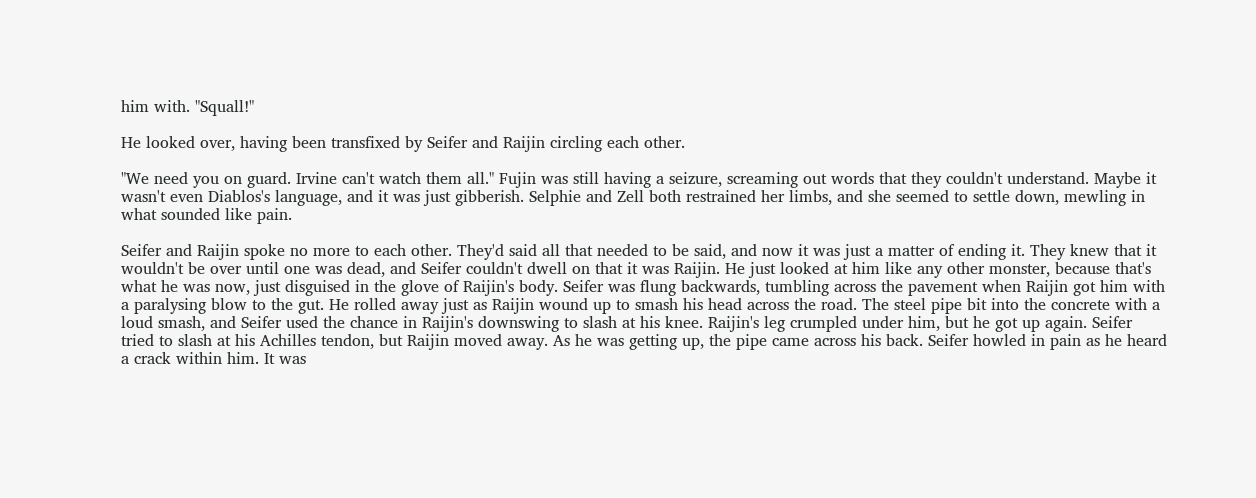him with. "Squall!"

He looked over, having been transfixed by Seifer and Raijin circling each other.

"We need you on guard. Irvine can't watch them all." Fujin was still having a seizure, screaming out words that they couldn't understand. Maybe it wasn't even Diablos's language, and it was just gibberish. Selphie and Zell both restrained her limbs, and she seemed to settle down, mewling in what sounded like pain.

Seifer and Raijin spoke no more to each other. They'd said all that needed to be said, and now it was just a matter of ending it. They knew that it wouldn't be over until one was dead, and Seifer couldn't dwell on that it was Raijin. He just looked at him like any other monster, because that's what he was now, just disguised in the glove of Raijin's body. Seifer was flung backwards, tumbling across the pavement when Raijin got him with a paralysing blow to the gut. He rolled away just as Raijin wound up to smash his head across the road. The steel pipe bit into the concrete with a loud smash, and Seifer used the chance in Raijin's downswing to slash at his knee. Raijin's leg crumpled under him, but he got up again. Seifer tried to slash at his Achilles tendon, but Raijin moved away. As he was getting up, the pipe came across his back. Seifer howled in pain as he heard a crack within him. It was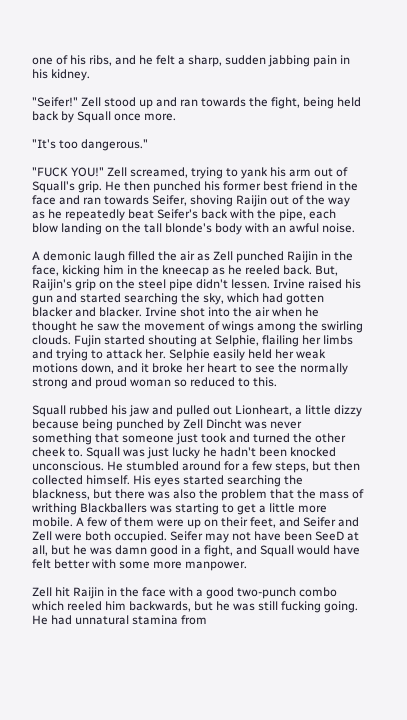one of his ribs, and he felt a sharp, sudden jabbing pain in his kidney.

"Seifer!" Zell stood up and ran towards the fight, being held back by Squall once more.

"It's too dangerous."

"FUCK YOU!" Zell screamed, trying to yank his arm out of Squall's grip. He then punched his former best friend in the face and ran towards Seifer, shoving Raijin out of the way as he repeatedly beat Seifer's back with the pipe, each blow landing on the tall blonde's body with an awful noise.

A demonic laugh filled the air as Zell punched Raijin in the face, kicking him in the kneecap as he reeled back. But, Raijin's grip on the steel pipe didn't lessen. Irvine raised his gun and started searching the sky, which had gotten blacker and blacker. Irvine shot into the air when he thought he saw the movement of wings among the swirling clouds. Fujin started shouting at Selphie, flailing her limbs and trying to attack her. Selphie easily held her weak motions down, and it broke her heart to see the normally strong and proud woman so reduced to this.

Squall rubbed his jaw and pulled out Lionheart, a little dizzy because being punched by Zell Dincht was never something that someone just took and turned the other cheek to. Squall was just lucky he hadn't been knocked unconscious. He stumbled around for a few steps, but then collected himself. His eyes started searching the blackness, but there was also the problem that the mass of writhing Blackballers was starting to get a little more mobile. A few of them were up on their feet, and Seifer and Zell were both occupied. Seifer may not have been SeeD at all, but he was damn good in a fight, and Squall would have felt better with some more manpower.

Zell hit Raijin in the face with a good two-punch combo which reeled him backwards, but he was still fucking going. He had unnatural stamina from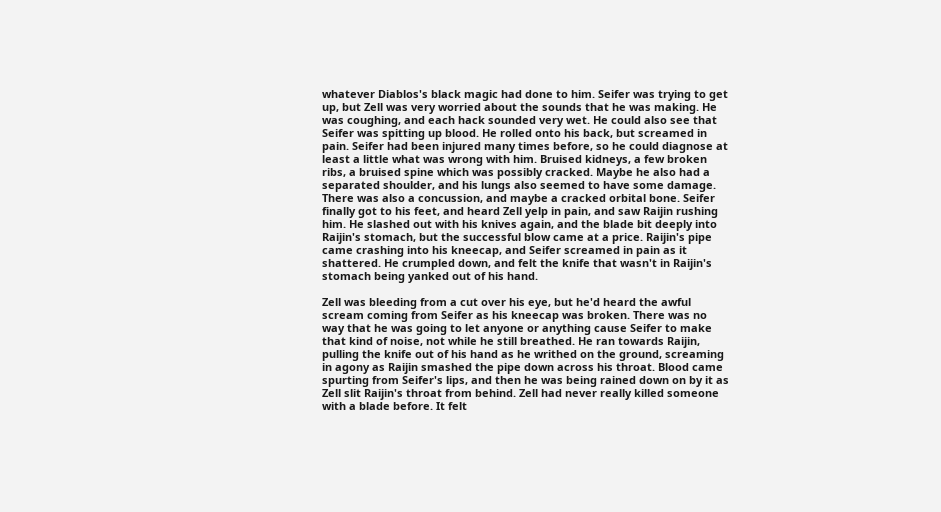whatever Diablos's black magic had done to him. Seifer was trying to get up, but Zell was very worried about the sounds that he was making. He was coughing, and each hack sounded very wet. He could also see that Seifer was spitting up blood. He rolled onto his back, but screamed in pain. Seifer had been injured many times before, so he could diagnose at least a little what was wrong with him. Bruised kidneys, a few broken ribs, a bruised spine which was possibly cracked. Maybe he also had a separated shoulder, and his lungs also seemed to have some damage. There was also a concussion, and maybe a cracked orbital bone. Seifer finally got to his feet, and heard Zell yelp in pain, and saw Raijin rushing him. He slashed out with his knives again, and the blade bit deeply into Raijin's stomach, but the successful blow came at a price. Raijin's pipe came crashing into his kneecap, and Seifer screamed in pain as it shattered. He crumpled down, and felt the knife that wasn't in Raijin's stomach being yanked out of his hand.

Zell was bleeding from a cut over his eye, but he'd heard the awful scream coming from Seifer as his kneecap was broken. There was no way that he was going to let anyone or anything cause Seifer to make that kind of noise, not while he still breathed. He ran towards Raijin, pulling the knife out of his hand as he writhed on the ground, screaming in agony as Raijin smashed the pipe down across his throat. Blood came spurting from Seifer's lips, and then he was being rained down on by it as Zell slit Raijin's throat from behind. Zell had never really killed someone with a blade before. It felt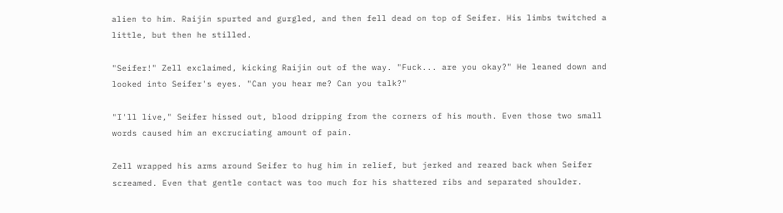alien to him. Raijin spurted and gurgled, and then fell dead on top of Seifer. His limbs twitched a little, but then he stilled.

"Seifer!" Zell exclaimed, kicking Raijin out of the way. "Fuck... are you okay?" He leaned down and looked into Seifer's eyes. "Can you hear me? Can you talk?"

"I'll live," Seifer hissed out, blood dripping from the corners of his mouth. Even those two small words caused him an excruciating amount of pain.

Zell wrapped his arms around Seifer to hug him in relief, but jerked and reared back when Seifer screamed. Even that gentle contact was too much for his shattered ribs and separated shoulder.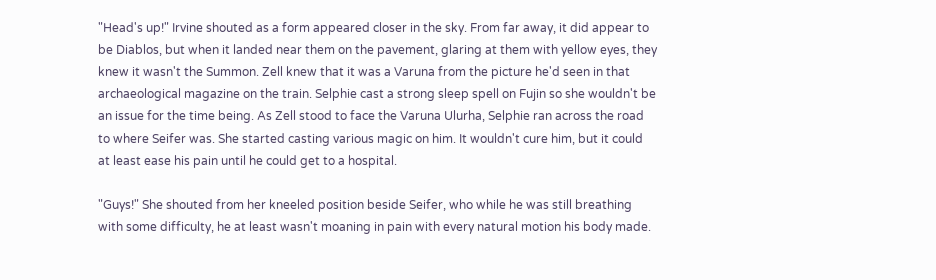"Head's up!" Irvine shouted as a form appeared closer in the sky. From far away, it did appear to be Diablos, but when it landed near them on the pavement, glaring at them with yellow eyes, they knew it wasn't the Summon. Zell knew that it was a Varuna from the picture he'd seen in that archaeological magazine on the train. Selphie cast a strong sleep spell on Fujin so she wouldn't be an issue for the time being. As Zell stood to face the Varuna Ulurha, Selphie ran across the road to where Seifer was. She started casting various magic on him. It wouldn't cure him, but it could at least ease his pain until he could get to a hospital.

"Guys!" She shouted from her kneeled position beside Seifer, who while he was still breathing with some difficulty, he at least wasn't moaning in pain with every natural motion his body made.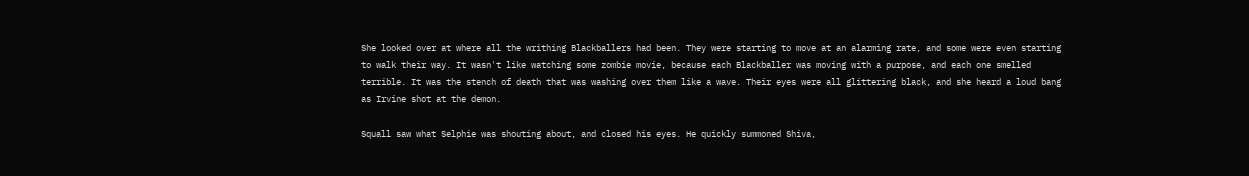She looked over at where all the writhing Blackballers had been. They were starting to move at an alarming rate, and some were even starting to walk their way. It wasn't like watching some zombie movie, because each Blackballer was moving with a purpose, and each one smelled terrible. It was the stench of death that was washing over them like a wave. Their eyes were all glittering black, and she heard a loud bang as Irvine shot at the demon.

Squall saw what Selphie was shouting about, and closed his eyes. He quickly summoned Shiva,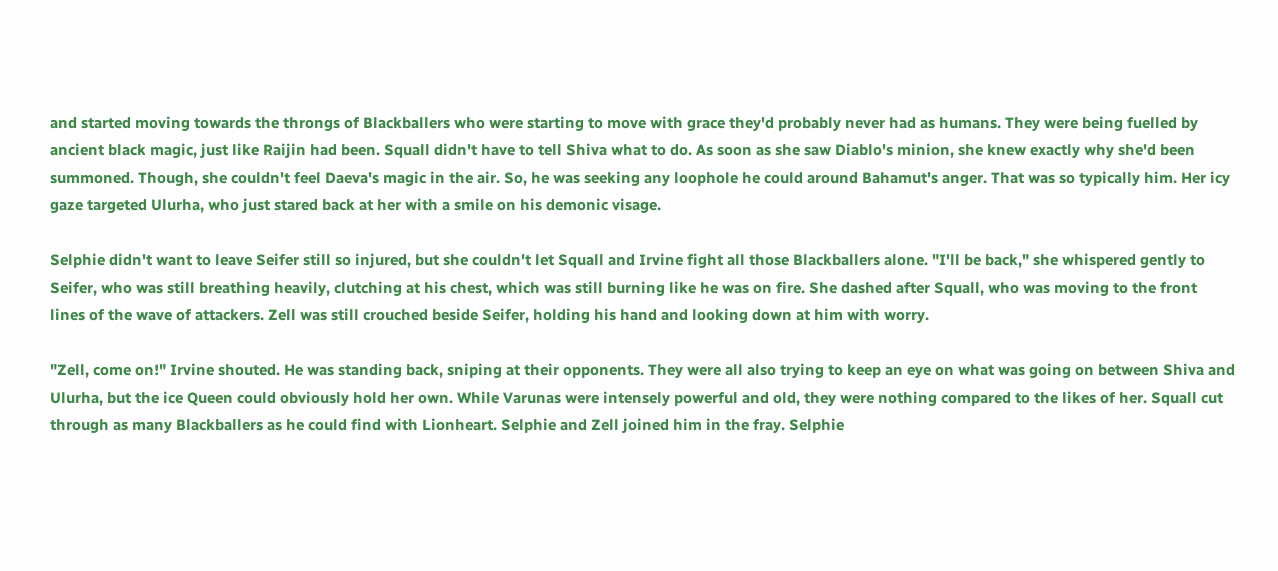and started moving towards the throngs of Blackballers who were starting to move with grace they'd probably never had as humans. They were being fuelled by ancient black magic, just like Raijin had been. Squall didn't have to tell Shiva what to do. As soon as she saw Diablo's minion, she knew exactly why she'd been summoned. Though, she couldn't feel Daeva's magic in the air. So, he was seeking any loophole he could around Bahamut's anger. That was so typically him. Her icy gaze targeted Ulurha, who just stared back at her with a smile on his demonic visage.

Selphie didn't want to leave Seifer still so injured, but she couldn't let Squall and Irvine fight all those Blackballers alone. "I'll be back," she whispered gently to Seifer, who was still breathing heavily, clutching at his chest, which was still burning like he was on fire. She dashed after Squall, who was moving to the front lines of the wave of attackers. Zell was still crouched beside Seifer, holding his hand and looking down at him with worry.

"Zell, come on!" Irvine shouted. He was standing back, sniping at their opponents. They were all also trying to keep an eye on what was going on between Shiva and Ulurha, but the ice Queen could obviously hold her own. While Varunas were intensely powerful and old, they were nothing compared to the likes of her. Squall cut through as many Blackballers as he could find with Lionheart. Selphie and Zell joined him in the fray. Selphie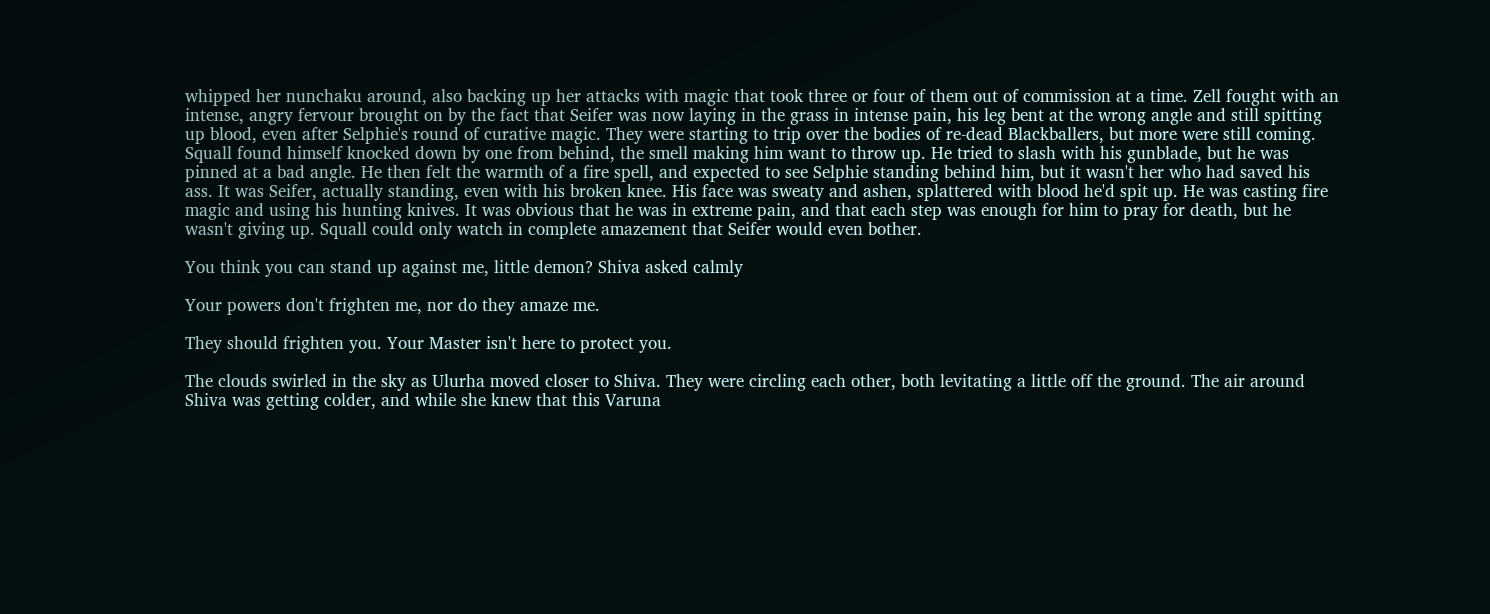whipped her nunchaku around, also backing up her attacks with magic that took three or four of them out of commission at a time. Zell fought with an intense, angry fervour brought on by the fact that Seifer was now laying in the grass in intense pain, his leg bent at the wrong angle and still spitting up blood, even after Selphie's round of curative magic. They were starting to trip over the bodies of re-dead Blackballers, but more were still coming. Squall found himself knocked down by one from behind, the smell making him want to throw up. He tried to slash with his gunblade, but he was pinned at a bad angle. He then felt the warmth of a fire spell, and expected to see Selphie standing behind him, but it wasn't her who had saved his ass. It was Seifer, actually standing, even with his broken knee. His face was sweaty and ashen, splattered with blood he'd spit up. He was casting fire magic and using his hunting knives. It was obvious that he was in extreme pain, and that each step was enough for him to pray for death, but he wasn't giving up. Squall could only watch in complete amazement that Seifer would even bother.

You think you can stand up against me, little demon? Shiva asked calmly

Your powers don't frighten me, nor do they amaze me.

They should frighten you. Your Master isn't here to protect you.

The clouds swirled in the sky as Ulurha moved closer to Shiva. They were circling each other, both levitating a little off the ground. The air around Shiva was getting colder, and while she knew that this Varuna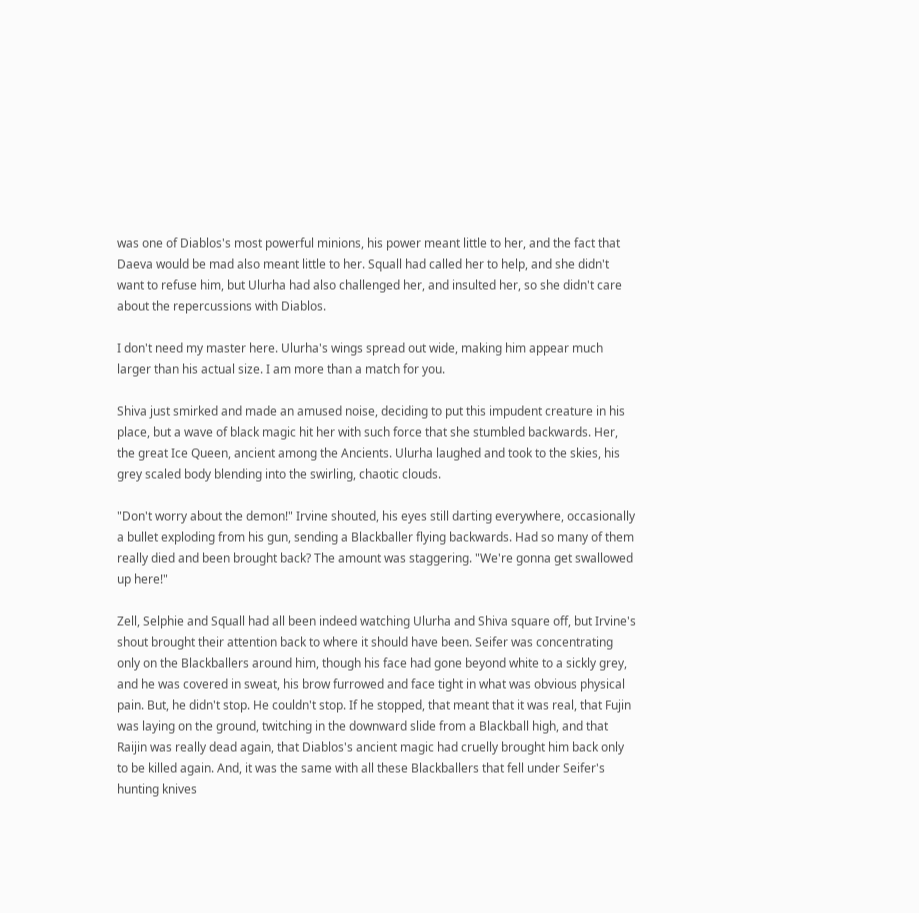was one of Diablos's most powerful minions, his power meant little to her, and the fact that Daeva would be mad also meant little to her. Squall had called her to help, and she didn't want to refuse him, but Ulurha had also challenged her, and insulted her, so she didn't care about the repercussions with Diablos.

I don't need my master here. Ulurha's wings spread out wide, making him appear much larger than his actual size. I am more than a match for you.

Shiva just smirked and made an amused noise, deciding to put this impudent creature in his place, but a wave of black magic hit her with such force that she stumbled backwards. Her, the great Ice Queen, ancient among the Ancients. Ulurha laughed and took to the skies, his grey scaled body blending into the swirling, chaotic clouds.

"Don't worry about the demon!" Irvine shouted, his eyes still darting everywhere, occasionally a bullet exploding from his gun, sending a Blackballer flying backwards. Had so many of them really died and been brought back? The amount was staggering. "We're gonna get swallowed up here!"

Zell, Selphie and Squall had all been indeed watching Ulurha and Shiva square off, but Irvine's shout brought their attention back to where it should have been. Seifer was concentrating only on the Blackballers around him, though his face had gone beyond white to a sickly grey, and he was covered in sweat, his brow furrowed and face tight in what was obvious physical pain. But, he didn't stop. He couldn't stop. If he stopped, that meant that it was real, that Fujin was laying on the ground, twitching in the downward slide from a Blackball high, and that Raijin was really dead again, that Diablos's ancient magic had cruelly brought him back only to be killed again. And, it was the same with all these Blackballers that fell under Seifer's hunting knives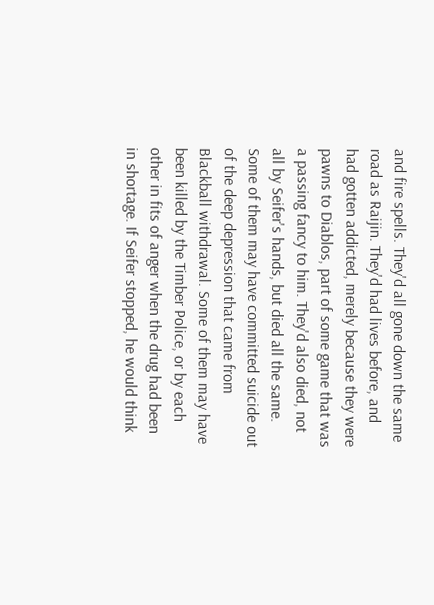and fire spells. They'd all gone down the same road as Raijin. They'd had lives before, and had gotten addicted, merely because they were pawns to Diablos, part of some game that was a passing fancy to him. They'd also died, not all by Seifer's hands, but died all the same. Some of them may have committed suicide out of the deep depression that came from Blackball withdrawal. Some of them may have been killed by the Timber Police, or by each other in fits of anger when the drug had been in shortage. If Seifer stopped, he would think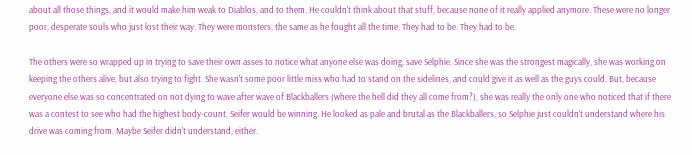about all those things, and it would make him weak to Diablos, and to them. He couldn't think about that stuff, because none of it really applied anymore. These were no longer poor, desperate souls who just lost their way. They were monsters, the same as he fought all the time. They had to be. They had to be.

The others were so wrapped up in trying to save their own asses to notice what anyone else was doing, save Selphie. Since she was the strongest magically, she was working on keeping the others alive, but also trying to fight. She wasn't some poor little miss who had to stand on the sidelines, and could give it as well as the guys could. But, because everyone else was so concentrated on not dying to wave after wave of Blackballers (where the hell did they all come from?), she was really the only one who noticed that if there was a contest to see who had the highest body-count, Seifer would be winning. He looked as pale and brutal as the Blackballers, so Selphie just couldn't understand where his drive was coming from. Maybe Seifer didn't understand, either.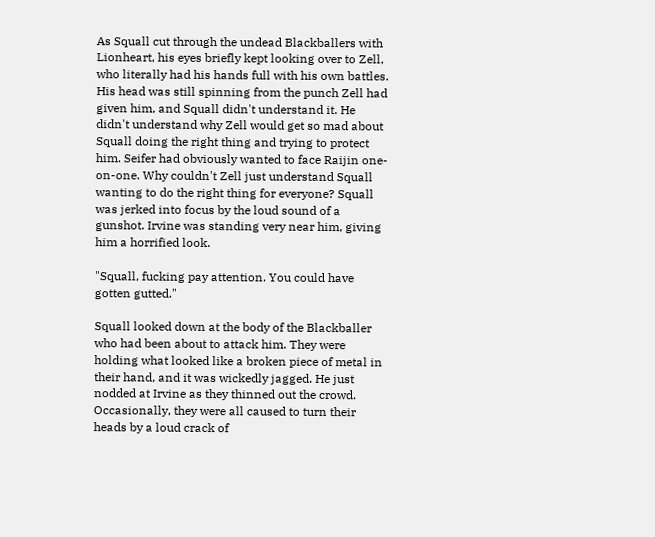As Squall cut through the undead Blackballers with Lionheart, his eyes briefly kept looking over to Zell, who literally had his hands full with his own battles. His head was still spinning from the punch Zell had given him, and Squall didn't understand it. He didn't understand why Zell would get so mad about Squall doing the right thing and trying to protect him. Seifer had obviously wanted to face Raijin one-on-one. Why couldn't Zell just understand Squall wanting to do the right thing for everyone? Squall was jerked into focus by the loud sound of a gunshot. Irvine was standing very near him, giving him a horrified look.

"Squall, fucking pay attention. You could have gotten gutted."

Squall looked down at the body of the Blackballer who had been about to attack him. They were holding what looked like a broken piece of metal in their hand, and it was wickedly jagged. He just nodded at Irvine as they thinned out the crowd. Occasionally, they were all caused to turn their heads by a loud crack of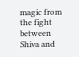magic from the fight between Shiva and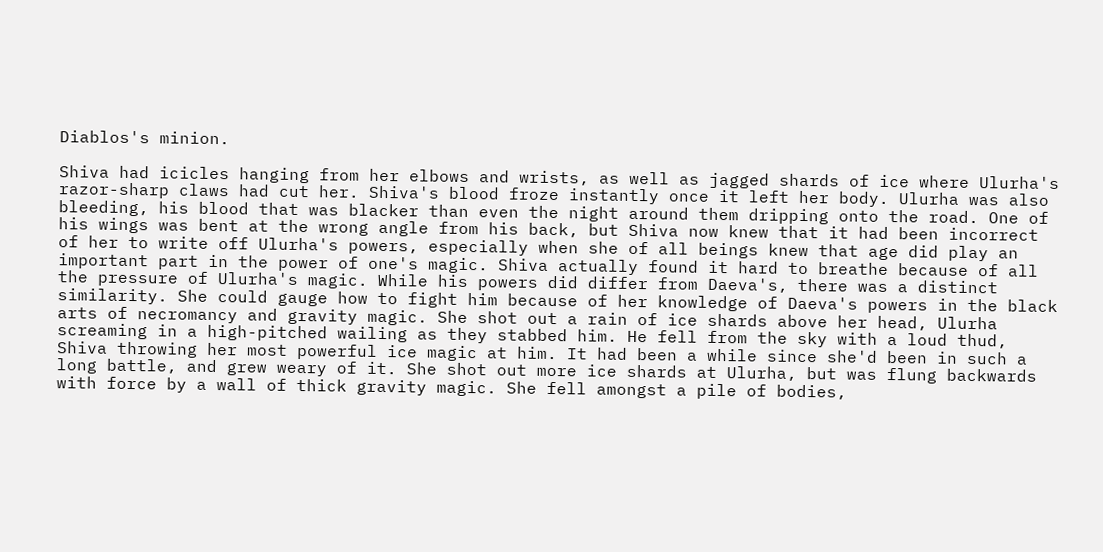Diablos's minion.

Shiva had icicles hanging from her elbows and wrists, as well as jagged shards of ice where Ulurha's razor-sharp claws had cut her. Shiva's blood froze instantly once it left her body. Ulurha was also bleeding, his blood that was blacker than even the night around them dripping onto the road. One of his wings was bent at the wrong angle from his back, but Shiva now knew that it had been incorrect of her to write off Ulurha's powers, especially when she of all beings knew that age did play an important part in the power of one's magic. Shiva actually found it hard to breathe because of all the pressure of Ulurha's magic. While his powers did differ from Daeva's, there was a distinct similarity. She could gauge how to fight him because of her knowledge of Daeva's powers in the black arts of necromancy and gravity magic. She shot out a rain of ice shards above her head, Ulurha screaming in a high-pitched wailing as they stabbed him. He fell from the sky with a loud thud, Shiva throwing her most powerful ice magic at him. It had been a while since she'd been in such a long battle, and grew weary of it. She shot out more ice shards at Ulurha, but was flung backwards with force by a wall of thick gravity magic. She fell amongst a pile of bodies,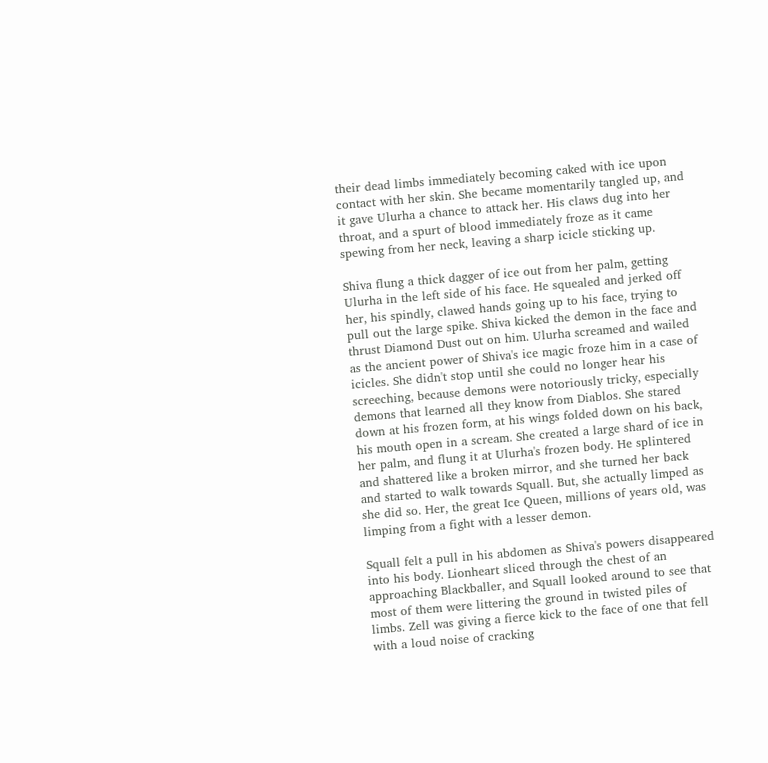their dead limbs immediately becoming caked with ice upon contact with her skin. She became momentarily tangled up, and it gave Ulurha a chance to attack her. His claws dug into her throat, and a spurt of blood immediately froze as it came spewing from her neck, leaving a sharp icicle sticking up.

Shiva flung a thick dagger of ice out from her palm, getting Ulurha in the left side of his face. He squealed and jerked off her, his spindly, clawed hands going up to his face, trying to pull out the large spike. Shiva kicked the demon in the face and thrust Diamond Dust out on him. Ulurha screamed and wailed as the ancient power of Shiva's ice magic froze him in a case of icicles. She didn't stop until she could no longer hear his screeching, because demons were notoriously tricky, especially demons that learned all they know from Diablos. She stared down at his frozen form, at his wings folded down on his back, his mouth open in a scream. She created a large shard of ice in her palm, and flung it at Ulurha's frozen body. He splintered and shattered like a broken mirror, and she turned her back and started to walk towards Squall. But, she actually limped as she did so. Her, the great Ice Queen, millions of years old, was limping from a fight with a lesser demon.

Squall felt a pull in his abdomen as Shiva's powers disappeared into his body. Lionheart sliced through the chest of an approaching Blackballer, and Squall looked around to see that most of them were littering the ground in twisted piles of limbs. Zell was giving a fierce kick to the face of one that fell with a loud noise of cracking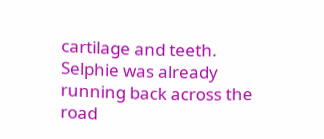cartilage and teeth. Selphie was already running back across the road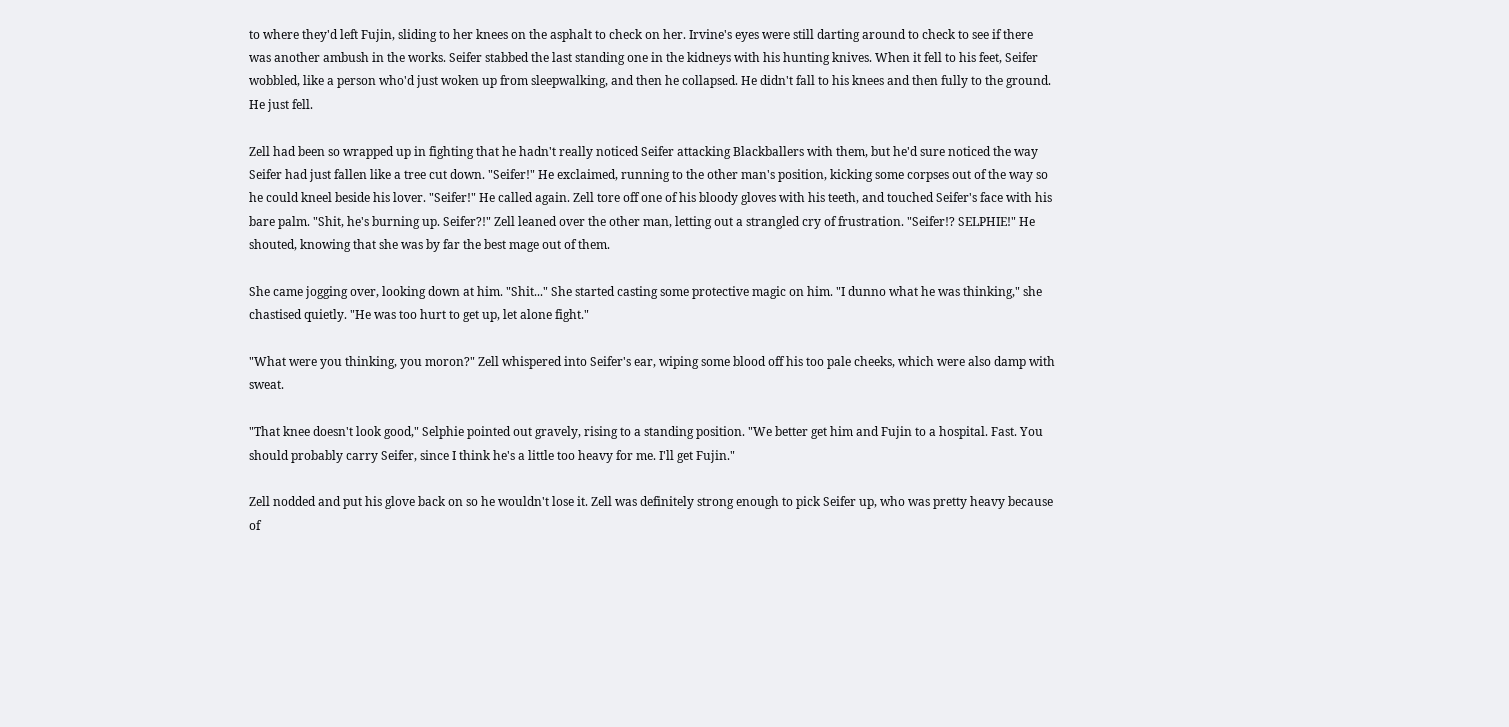to where they'd left Fujin, sliding to her knees on the asphalt to check on her. Irvine's eyes were still darting around to check to see if there was another ambush in the works. Seifer stabbed the last standing one in the kidneys with his hunting knives. When it fell to his feet, Seifer wobbled, like a person who'd just woken up from sleepwalking, and then he collapsed. He didn't fall to his knees and then fully to the ground. He just fell.

Zell had been so wrapped up in fighting that he hadn't really noticed Seifer attacking Blackballers with them, but he'd sure noticed the way Seifer had just fallen like a tree cut down. "Seifer!" He exclaimed, running to the other man's position, kicking some corpses out of the way so he could kneel beside his lover. "Seifer!" He called again. Zell tore off one of his bloody gloves with his teeth, and touched Seifer's face with his bare palm. "Shit, he's burning up. Seifer?!" Zell leaned over the other man, letting out a strangled cry of frustration. "Seifer!? SELPHIE!" He shouted, knowing that she was by far the best mage out of them.

She came jogging over, looking down at him. "Shit..." She started casting some protective magic on him. "I dunno what he was thinking," she chastised quietly. "He was too hurt to get up, let alone fight."

"What were you thinking, you moron?" Zell whispered into Seifer's ear, wiping some blood off his too pale cheeks, which were also damp with sweat.

"That knee doesn't look good," Selphie pointed out gravely, rising to a standing position. "We better get him and Fujin to a hospital. Fast. You should probably carry Seifer, since I think he's a little too heavy for me. I'll get Fujin."

Zell nodded and put his glove back on so he wouldn't lose it. Zell was definitely strong enough to pick Seifer up, who was pretty heavy because of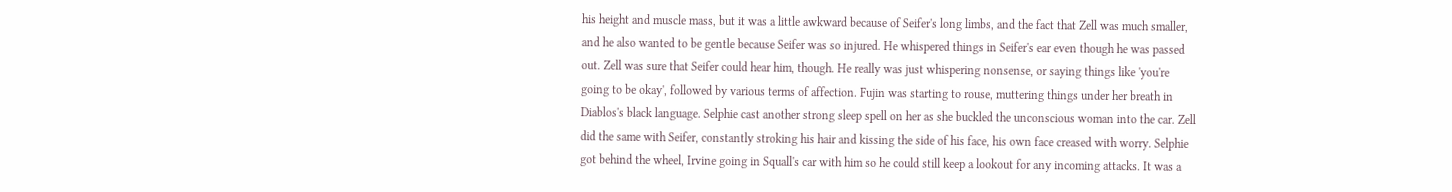his height and muscle mass, but it was a little awkward because of Seifer's long limbs, and the fact that Zell was much smaller, and he also wanted to be gentle because Seifer was so injured. He whispered things in Seifer's ear even though he was passed out. Zell was sure that Seifer could hear him, though. He really was just whispering nonsense, or saying things like 'you're going to be okay', followed by various terms of affection. Fujin was starting to rouse, muttering things under her breath in Diablos's black language. Selphie cast another strong sleep spell on her as she buckled the unconscious woman into the car. Zell did the same with Seifer, constantly stroking his hair and kissing the side of his face, his own face creased with worry. Selphie got behind the wheel, Irvine going in Squall's car with him so he could still keep a lookout for any incoming attacks. It was a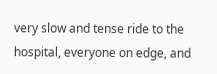very slow and tense ride to the hospital, everyone on edge, and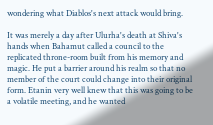wondering what Diablos's next attack would bring.

It was merely a day after Ulurha's death at Shiva's hands when Bahamut called a council to the replicated throne-room built from his memory and magic. He put a barrier around his realm so that no member of the court could change into their original form. Etanin very well knew that this was going to be a volatile meeting, and he wanted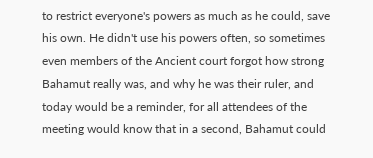to restrict everyone's powers as much as he could, save his own. He didn't use his powers often, so sometimes even members of the Ancient court forgot how strong Bahamut really was, and why he was their ruler, and today would be a reminder, for all attendees of the meeting would know that in a second, Bahamut could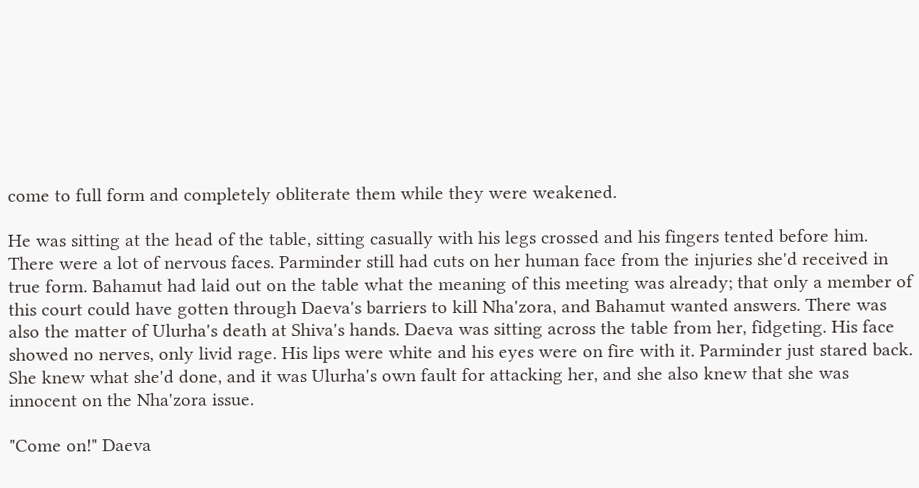come to full form and completely obliterate them while they were weakened.

He was sitting at the head of the table, sitting casually with his legs crossed and his fingers tented before him. There were a lot of nervous faces. Parminder still had cuts on her human face from the injuries she'd received in true form. Bahamut had laid out on the table what the meaning of this meeting was already; that only a member of this court could have gotten through Daeva's barriers to kill Nha'zora, and Bahamut wanted answers. There was also the matter of Ulurha's death at Shiva's hands. Daeva was sitting across the table from her, fidgeting. His face showed no nerves, only livid rage. His lips were white and his eyes were on fire with it. Parminder just stared back. She knew what she'd done, and it was Ulurha's own fault for attacking her, and she also knew that she was innocent on the Nha'zora issue.

"Come on!" Daeva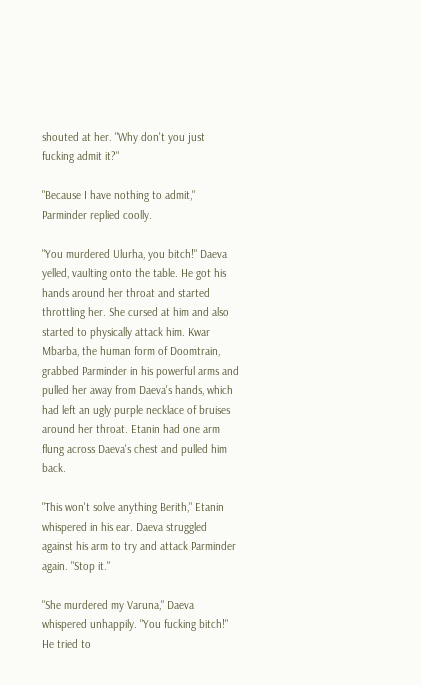shouted at her. "Why don't you just fucking admit it?"

"Because I have nothing to admit," Parminder replied coolly.

"You murdered Ulurha, you bitch!" Daeva yelled, vaulting onto the table. He got his hands around her throat and started throttling her. She cursed at him and also started to physically attack him. Kwar Mbarba, the human form of Doomtrain, grabbed Parminder in his powerful arms and pulled her away from Daeva's hands, which had left an ugly purple necklace of bruises around her throat. Etanin had one arm flung across Daeva's chest and pulled him back.

"This won't solve anything Berith," Etanin whispered in his ear. Daeva struggled against his arm to try and attack Parminder again. "Stop it."

"She murdered my Varuna," Daeva whispered unhappily. "You fucking bitch!" He tried to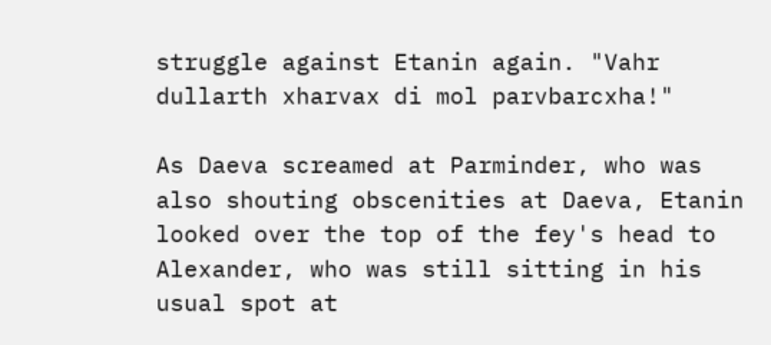struggle against Etanin again. "Vahr dullarth xharvax di mol parvbarcxha!"

As Daeva screamed at Parminder, who was also shouting obscenities at Daeva, Etanin looked over the top of the fey's head to Alexander, who was still sitting in his usual spot at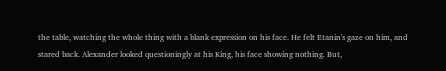the table, watching the whole thing with a blank expression on his face. He felt Etanin's gaze on him, and stared back. Alexander looked questioningly at his King, his face showing nothing. But,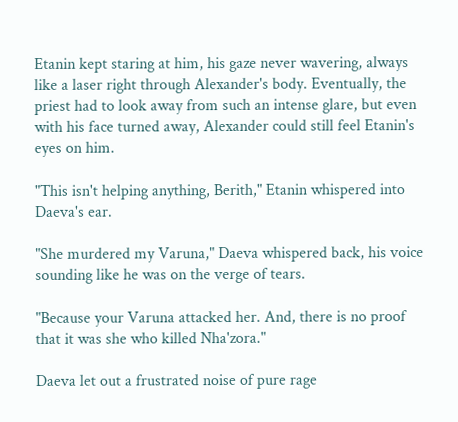Etanin kept staring at him, his gaze never wavering, always like a laser right through Alexander's body. Eventually, the priest had to look away from such an intense glare, but even with his face turned away, Alexander could still feel Etanin's eyes on him.

"This isn't helping anything, Berith," Etanin whispered into Daeva's ear.

"She murdered my Varuna," Daeva whispered back, his voice sounding like he was on the verge of tears.

"Because your Varuna attacked her. And, there is no proof that it was she who killed Nha'zora."

Daeva let out a frustrated noise of pure rage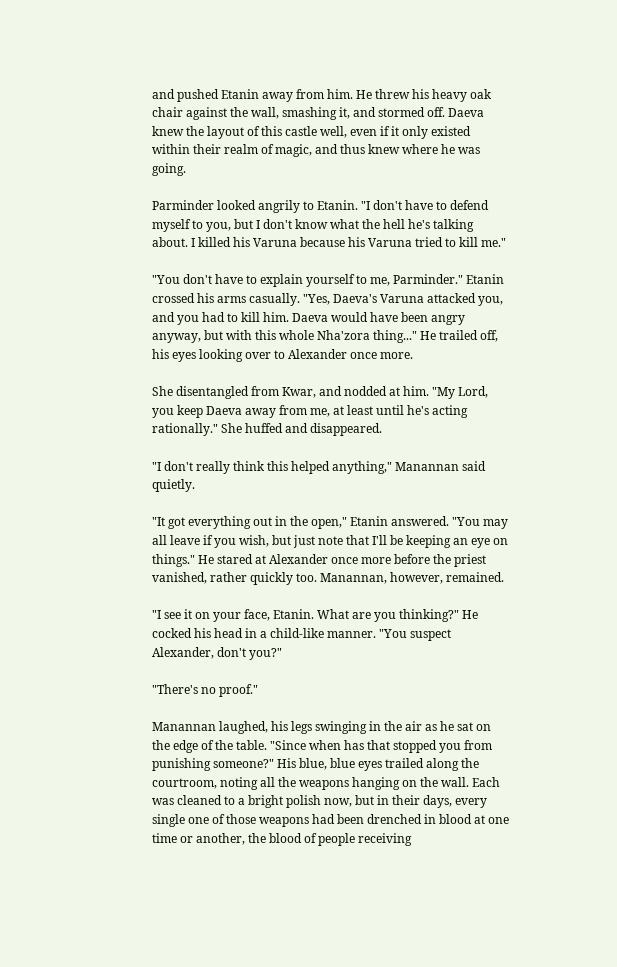and pushed Etanin away from him. He threw his heavy oak chair against the wall, smashing it, and stormed off. Daeva knew the layout of this castle well, even if it only existed within their realm of magic, and thus knew where he was going.

Parminder looked angrily to Etanin. "I don't have to defend myself to you, but I don't know what the hell he's talking about. I killed his Varuna because his Varuna tried to kill me."

"You don't have to explain yourself to me, Parminder." Etanin crossed his arms casually. "Yes, Daeva's Varuna attacked you, and you had to kill him. Daeva would have been angry anyway, but with this whole Nha'zora thing..." He trailed off, his eyes looking over to Alexander once more.

She disentangled from Kwar, and nodded at him. "My Lord, you keep Daeva away from me, at least until he's acting rationally." She huffed and disappeared.

"I don't really think this helped anything," Manannan said quietly.

"It got everything out in the open," Etanin answered. "You may all leave if you wish, but just note that I'll be keeping an eye on things." He stared at Alexander once more before the priest vanished, rather quickly too. Manannan, however, remained.

"I see it on your face, Etanin. What are you thinking?" He cocked his head in a child-like manner. "You suspect Alexander, don't you?"

"There's no proof."

Manannan laughed, his legs swinging in the air as he sat on the edge of the table. "Since when has that stopped you from punishing someone?" His blue, blue eyes trailed along the courtroom, noting all the weapons hanging on the wall. Each was cleaned to a bright polish now, but in their days, every single one of those weapons had been drenched in blood at one time or another, the blood of people receiving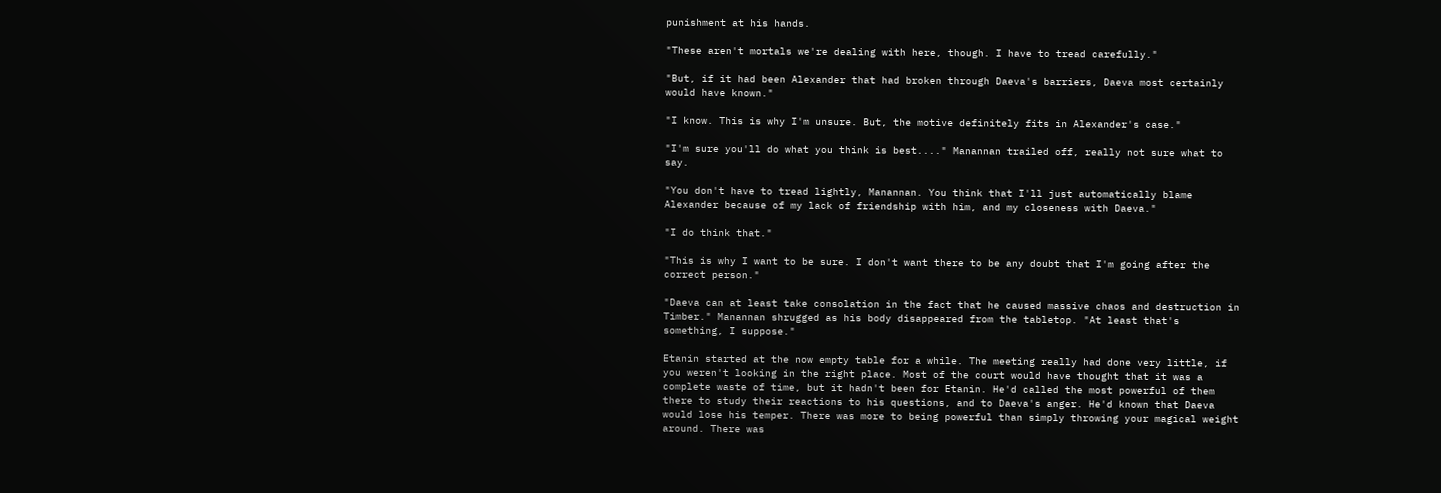punishment at his hands.

"These aren't mortals we're dealing with here, though. I have to tread carefully."

"But, if it had been Alexander that had broken through Daeva's barriers, Daeva most certainly would have known."

"I know. This is why I'm unsure. But, the motive definitely fits in Alexander's case."

"I'm sure you'll do what you think is best...." Manannan trailed off, really not sure what to say.

"You don't have to tread lightly, Manannan. You think that I'll just automatically blame Alexander because of my lack of friendship with him, and my closeness with Daeva."

"I do think that."

"This is why I want to be sure. I don't want there to be any doubt that I'm going after the correct person."

"Daeva can at least take consolation in the fact that he caused massive chaos and destruction in Timber." Manannan shrugged as his body disappeared from the tabletop. "At least that's something, I suppose."

Etanin started at the now empty table for a while. The meeting really had done very little, if you weren't looking in the right place. Most of the court would have thought that it was a complete waste of time, but it hadn't been for Etanin. He'd called the most powerful of them there to study their reactions to his questions, and to Daeva's anger. He'd known that Daeva would lose his temper. There was more to being powerful than simply throwing your magical weight around. There was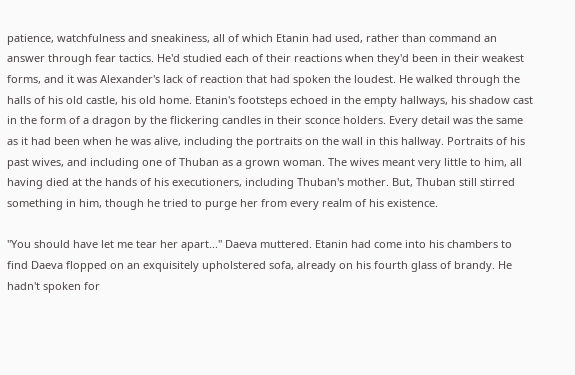patience, watchfulness and sneakiness, all of which Etanin had used, rather than command an answer through fear tactics. He'd studied each of their reactions when they'd been in their weakest forms, and it was Alexander's lack of reaction that had spoken the loudest. He walked through the halls of his old castle, his old home. Etanin's footsteps echoed in the empty hallways, his shadow cast in the form of a dragon by the flickering candles in their sconce holders. Every detail was the same as it had been when he was alive, including the portraits on the wall in this hallway. Portraits of his past wives, and including one of Thuban as a grown woman. The wives meant very little to him, all having died at the hands of his executioners, including Thuban's mother. But, Thuban still stirred something in him, though he tried to purge her from every realm of his existence.

"You should have let me tear her apart..." Daeva muttered. Etanin had come into his chambers to find Daeva flopped on an exquisitely upholstered sofa, already on his fourth glass of brandy. He hadn't spoken for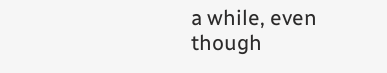a while, even though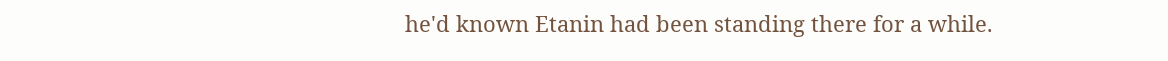he'd known Etanin had been standing there for a while.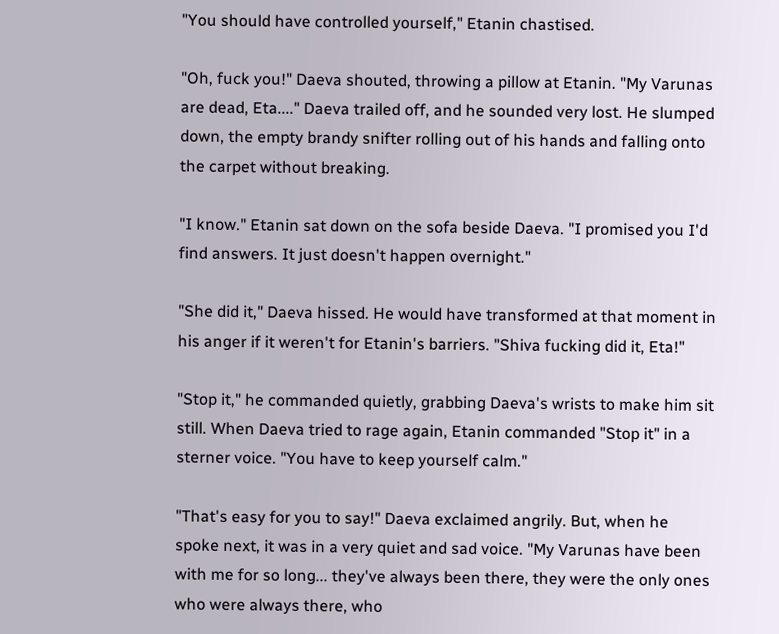"You should have controlled yourself," Etanin chastised.

"Oh, fuck you!" Daeva shouted, throwing a pillow at Etanin. "My Varunas are dead, Eta...." Daeva trailed off, and he sounded very lost. He slumped down, the empty brandy snifter rolling out of his hands and falling onto the carpet without breaking.

"I know." Etanin sat down on the sofa beside Daeva. "I promised you I'd find answers. It just doesn't happen overnight."

"She did it," Daeva hissed. He would have transformed at that moment in his anger if it weren't for Etanin's barriers. "Shiva fucking did it, Eta!"

"Stop it," he commanded quietly, grabbing Daeva's wrists to make him sit still. When Daeva tried to rage again, Etanin commanded "Stop it" in a sterner voice. "You have to keep yourself calm."

"That's easy for you to say!" Daeva exclaimed angrily. But, when he spoke next, it was in a very quiet and sad voice. "My Varunas have been with me for so long... they've always been there, they were the only ones who were always there, who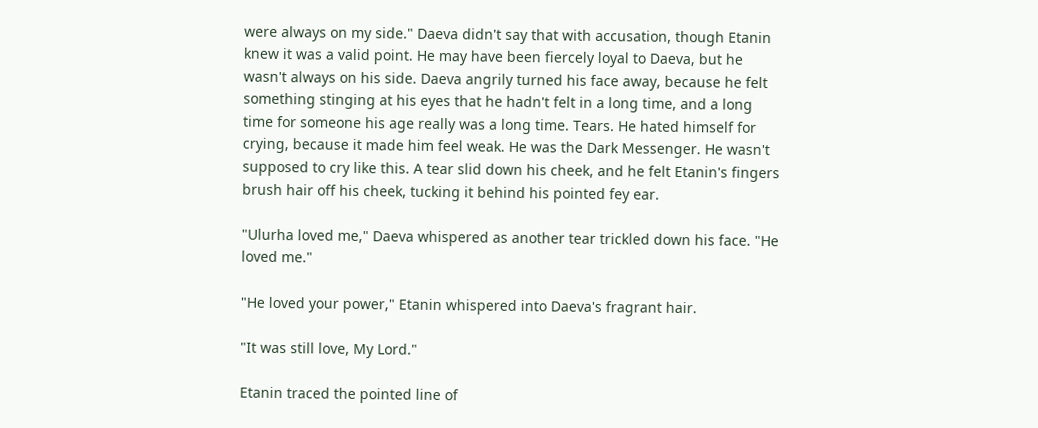were always on my side." Daeva didn't say that with accusation, though Etanin knew it was a valid point. He may have been fiercely loyal to Daeva, but he wasn't always on his side. Daeva angrily turned his face away, because he felt something stinging at his eyes that he hadn't felt in a long time, and a long time for someone his age really was a long time. Tears. He hated himself for crying, because it made him feel weak. He was the Dark Messenger. He wasn't supposed to cry like this. A tear slid down his cheek, and he felt Etanin's fingers brush hair off his cheek, tucking it behind his pointed fey ear.

"Ulurha loved me," Daeva whispered as another tear trickled down his face. "He loved me."

"He loved your power," Etanin whispered into Daeva's fragrant hair.

"It was still love, My Lord."

Etanin traced the pointed line of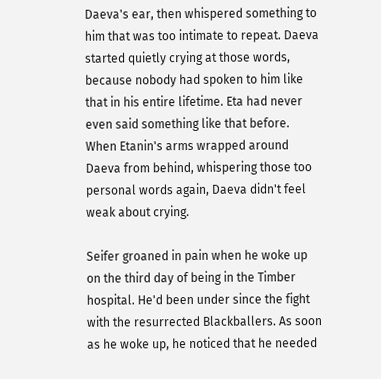Daeva's ear, then whispered something to him that was too intimate to repeat. Daeva started quietly crying at those words, because nobody had spoken to him like that in his entire lifetime. Eta had never even said something like that before. When Etanin's arms wrapped around Daeva from behind, whispering those too personal words again, Daeva didn't feel weak about crying.

Seifer groaned in pain when he woke up on the third day of being in the Timber hospital. He'd been under since the fight with the resurrected Blackballers. As soon as he woke up, he noticed that he needed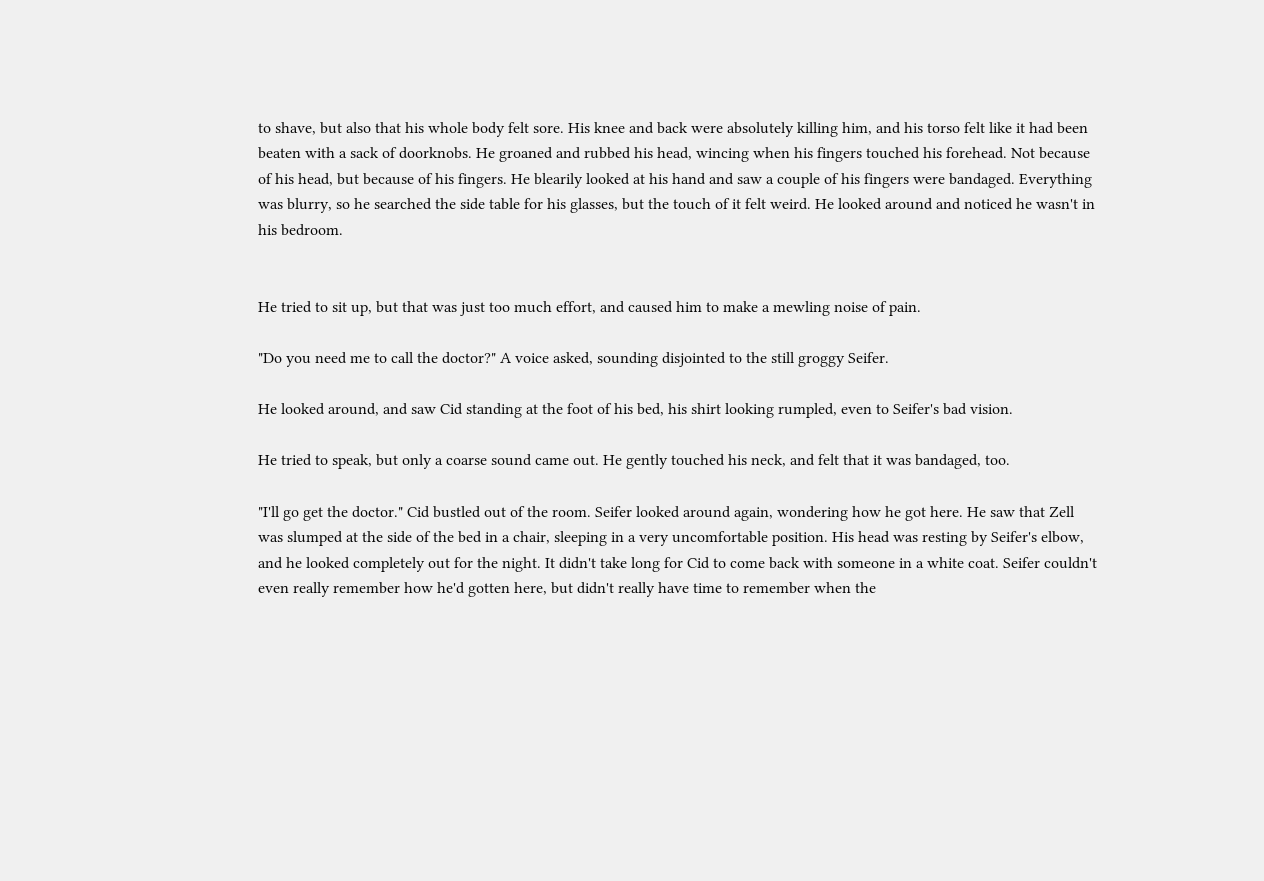to shave, but also that his whole body felt sore. His knee and back were absolutely killing him, and his torso felt like it had been beaten with a sack of doorknobs. He groaned and rubbed his head, wincing when his fingers touched his forehead. Not because of his head, but because of his fingers. He blearily looked at his hand and saw a couple of his fingers were bandaged. Everything was blurry, so he searched the side table for his glasses, but the touch of it felt weird. He looked around and noticed he wasn't in his bedroom.


He tried to sit up, but that was just too much effort, and caused him to make a mewling noise of pain.

"Do you need me to call the doctor?" A voice asked, sounding disjointed to the still groggy Seifer.

He looked around, and saw Cid standing at the foot of his bed, his shirt looking rumpled, even to Seifer's bad vision.

He tried to speak, but only a coarse sound came out. He gently touched his neck, and felt that it was bandaged, too.

"I'll go get the doctor." Cid bustled out of the room. Seifer looked around again, wondering how he got here. He saw that Zell was slumped at the side of the bed in a chair, sleeping in a very uncomfortable position. His head was resting by Seifer's elbow, and he looked completely out for the night. It didn't take long for Cid to come back with someone in a white coat. Seifer couldn't even really remember how he'd gotten here, but didn't really have time to remember when the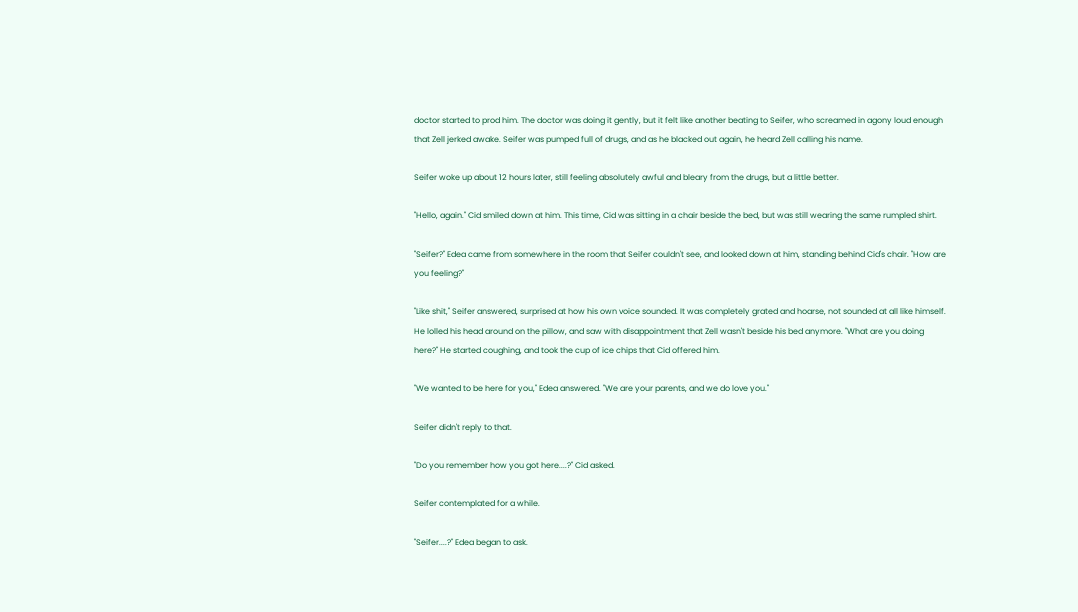doctor started to prod him. The doctor was doing it gently, but it felt like another beating to Seifer, who screamed in agony loud enough that Zell jerked awake. Seifer was pumped full of drugs, and as he blacked out again, he heard Zell calling his name.

Seifer woke up about 12 hours later, still feeling absolutely awful and bleary from the drugs, but a little better.

"Hello, again." Cid smiled down at him. This time, Cid was sitting in a chair beside the bed, but was still wearing the same rumpled shirt.

"Seifer?" Edea came from somewhere in the room that Seifer couldn't see, and looked down at him, standing behind Cid's chair. "How are you feeling?"

"Like shit," Seifer answered, surprised at how his own voice sounded. It was completely grated and hoarse, not sounded at all like himself. He lolled his head around on the pillow, and saw with disappointment that Zell wasn't beside his bed anymore. "What are you doing here?" He started coughing, and took the cup of ice chips that Cid offered him.

"We wanted to be here for you," Edea answered. "We are your parents, and we do love you."

Seifer didn't reply to that.

"Do you remember how you got here....?" Cid asked.

Seifer contemplated for a while.

"Seifer....?" Edea began to ask.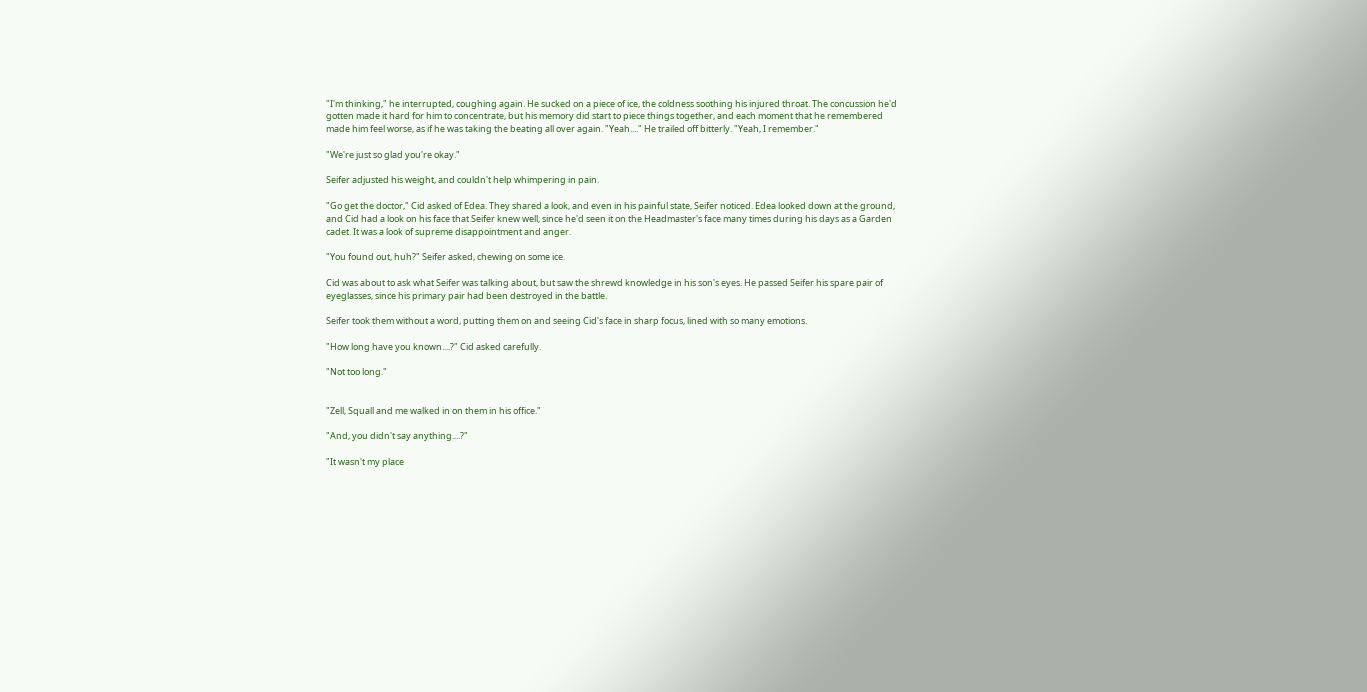"I'm thinking," he interrupted, coughing again. He sucked on a piece of ice, the coldness soothing his injured throat. The concussion he'd gotten made it hard for him to concentrate, but his memory did start to piece things together, and each moment that he remembered made him feel worse, as if he was taking the beating all over again. "Yeah...." He trailed off bitterly. "Yeah, I remember."

"We're just so glad you're okay."

Seifer adjusted his weight, and couldn't help whimpering in pain.

"Go get the doctor," Cid asked of Edea. They shared a look, and even in his painful state, Seifer noticed. Edea looked down at the ground, and Cid had a look on his face that Seifer knew well, since he'd seen it on the Headmaster's face many times during his days as a Garden cadet. It was a look of supreme disappointment and anger.

"You found out, huh?" Seifer asked, chewing on some ice.

Cid was about to ask what Seifer was talking about, but saw the shrewd knowledge in his son's eyes. He passed Seifer his spare pair of eyeglasses, since his primary pair had been destroyed in the battle.

Seifer took them without a word, putting them on and seeing Cid's face in sharp focus, lined with so many emotions.

"How long have you known....?" Cid asked carefully.

"Not too long."


"Zell, Squall and me walked in on them in his office."

"And, you didn't say anything....?"

"It wasn't my place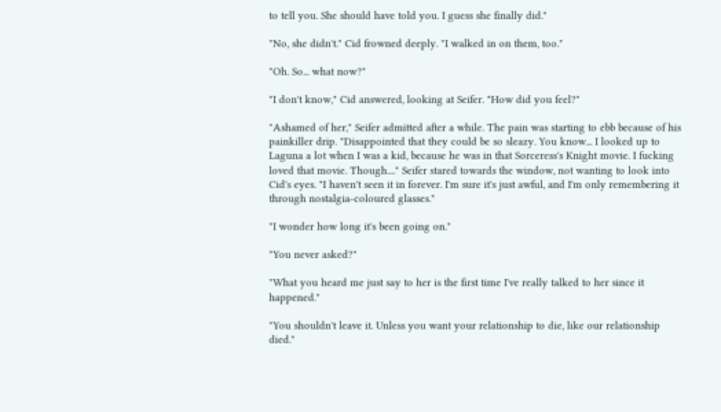to tell you. She should have told you. I guess she finally did."

"No, she didn't." Cid frowned deeply. "I walked in on them, too."

"Oh. So... what now?"

"I don't know," Cid answered, looking at Seifer. "How did you feel?"

"Ashamed of her," Seifer admitted after a while. The pain was starting to ebb because of his painkiller drip. "Disappointed that they could be so sleazy. You know... I looked up to Laguna a lot when I was a kid, because he was in that Sorceress's Knight movie. I fucking loved that movie. Though...." Seifer stared towards the window, not wanting to look into Cid's eyes. "I haven't seen it in forever. I'm sure it's just awful, and I'm only remembering it through nostalgia-coloured glasses."

"I wonder how long it's been going on."

"You never asked?"

"What you heard me just say to her is the first time I've really talked to her since it happened."

"You shouldn't leave it. Unless you want your relationship to die, like our relationship died."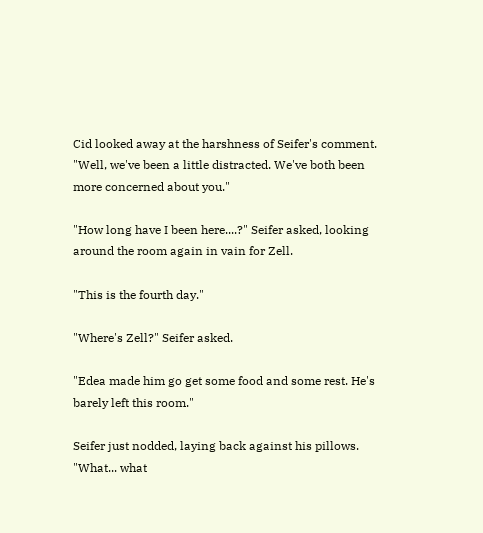Cid looked away at the harshness of Seifer's comment. "Well, we've been a little distracted. We've both been more concerned about you."

"How long have I been here....?" Seifer asked, looking around the room again in vain for Zell.

"This is the fourth day."

"Where's Zell?" Seifer asked.

"Edea made him go get some food and some rest. He's barely left this room."

Seifer just nodded, laying back against his pillows. "What... what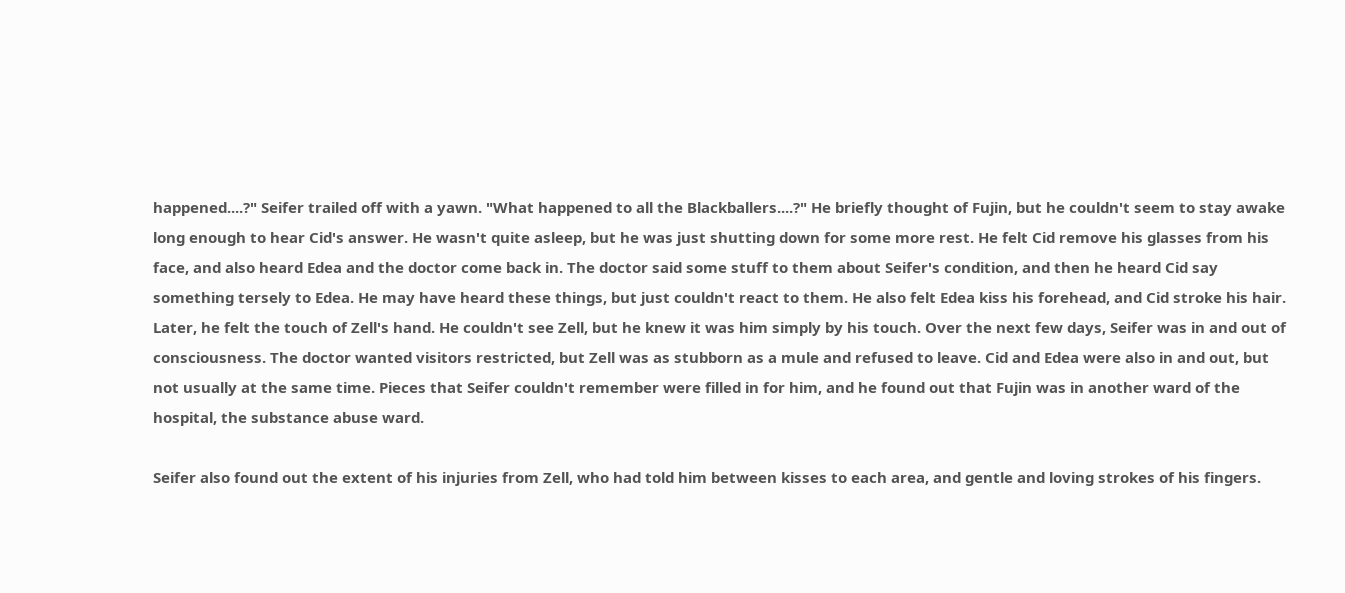happened....?" Seifer trailed off with a yawn. "What happened to all the Blackballers....?" He briefly thought of Fujin, but he couldn't seem to stay awake long enough to hear Cid's answer. He wasn't quite asleep, but he was just shutting down for some more rest. He felt Cid remove his glasses from his face, and also heard Edea and the doctor come back in. The doctor said some stuff to them about Seifer's condition, and then he heard Cid say something tersely to Edea. He may have heard these things, but just couldn't react to them. He also felt Edea kiss his forehead, and Cid stroke his hair. Later, he felt the touch of Zell's hand. He couldn't see Zell, but he knew it was him simply by his touch. Over the next few days, Seifer was in and out of consciousness. The doctor wanted visitors restricted, but Zell was as stubborn as a mule and refused to leave. Cid and Edea were also in and out, but not usually at the same time. Pieces that Seifer couldn't remember were filled in for him, and he found out that Fujin was in another ward of the hospital, the substance abuse ward.

Seifer also found out the extent of his injuries from Zell, who had told him between kisses to each area, and gentle and loving strokes of his fingers.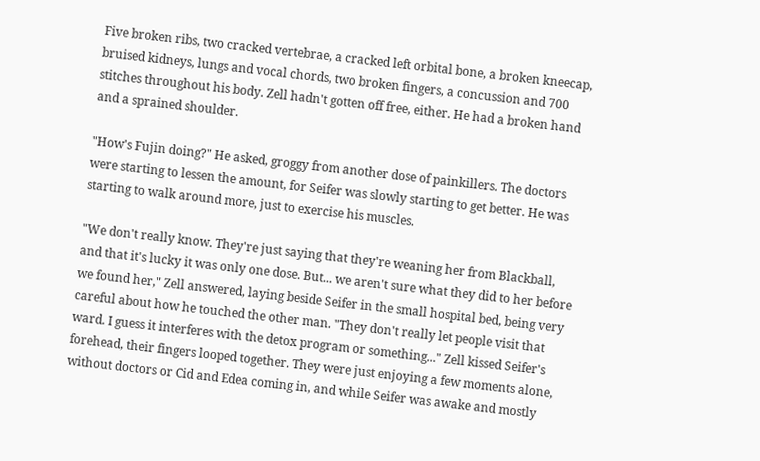Five broken ribs, two cracked vertebrae, a cracked left orbital bone, a broken kneecap, bruised kidneys, lungs and vocal chords, two broken fingers, a concussion and 700 stitches throughout his body. Zell hadn't gotten off free, either. He had a broken hand and a sprained shoulder.

"How's Fujin doing?" He asked, groggy from another dose of painkillers. The doctors were starting to lessen the amount, for Seifer was slowly starting to get better. He was starting to walk around more, just to exercise his muscles.

"We don't really know. They're just saying that they're weaning her from Blackball, and that it's lucky it was only one dose. But... we aren't sure what they did to her before we found her," Zell answered, laying beside Seifer in the small hospital bed, being very careful about how he touched the other man. "They don't really let people visit that ward. I guess it interferes with the detox program or something..." Zell kissed Seifer's forehead, their fingers looped together. They were just enjoying a few moments alone, without doctors or Cid and Edea coming in, and while Seifer was awake and mostly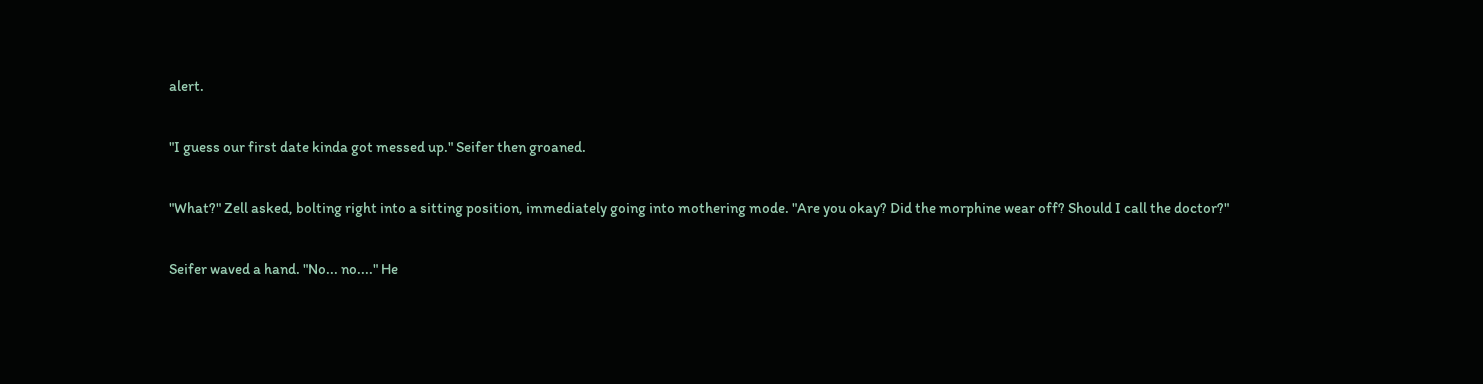alert.

"I guess our first date kinda got messed up." Seifer then groaned.

"What?" Zell asked, bolting right into a sitting position, immediately going into mothering mode. "Are you okay? Did the morphine wear off? Should I call the doctor?"

Seifer waved a hand. "No... no...." He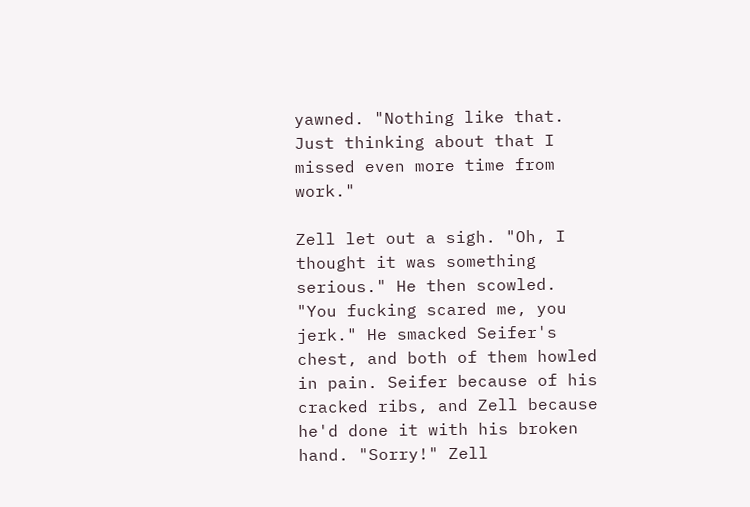yawned. "Nothing like that. Just thinking about that I missed even more time from work."

Zell let out a sigh. "Oh, I thought it was something serious." He then scowled. "You fucking scared me, you jerk." He smacked Seifer's chest, and both of them howled in pain. Seifer because of his cracked ribs, and Zell because he'd done it with his broken hand. "Sorry!" Zell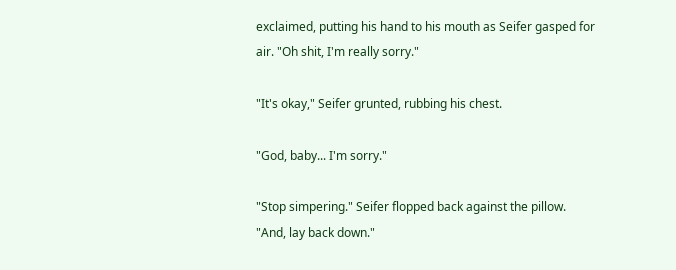exclaimed, putting his hand to his mouth as Seifer gasped for air. "Oh shit, I'm really sorry."

"It's okay," Seifer grunted, rubbing his chest.

"God, baby... I'm sorry."

"Stop simpering." Seifer flopped back against the pillow. "And, lay back down."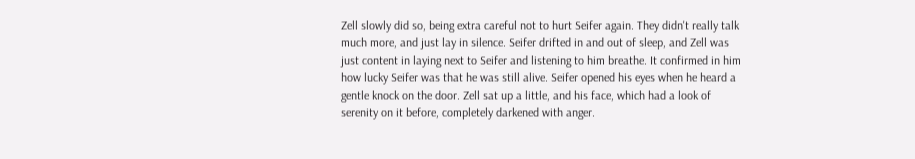Zell slowly did so, being extra careful not to hurt Seifer again. They didn't really talk much more, and just lay in silence. Seifer drifted in and out of sleep, and Zell was just content in laying next to Seifer and listening to him breathe. It confirmed in him how lucky Seifer was that he was still alive. Seifer opened his eyes when he heard a gentle knock on the door. Zell sat up a little, and his face, which had a look of serenity on it before, completely darkened with anger.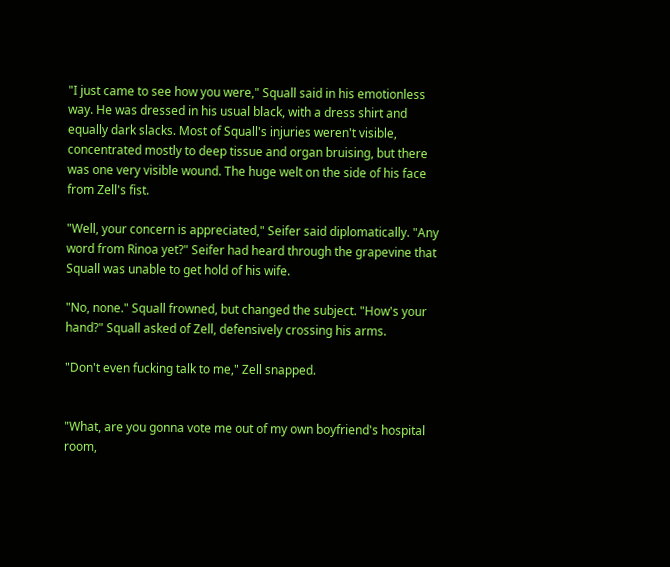"I just came to see how you were," Squall said in his emotionless way. He was dressed in his usual black, with a dress shirt and equally dark slacks. Most of Squall's injuries weren't visible, concentrated mostly to deep tissue and organ bruising, but there was one very visible wound. The huge welt on the side of his face from Zell's fist.

"Well, your concern is appreciated," Seifer said diplomatically. "Any word from Rinoa yet?" Seifer had heard through the grapevine that Squall was unable to get hold of his wife.

"No, none." Squall frowned, but changed the subject. "How's your hand?" Squall asked of Zell, defensively crossing his arms.

"Don't even fucking talk to me," Zell snapped.


"What, are you gonna vote me out of my own boyfriend's hospital room,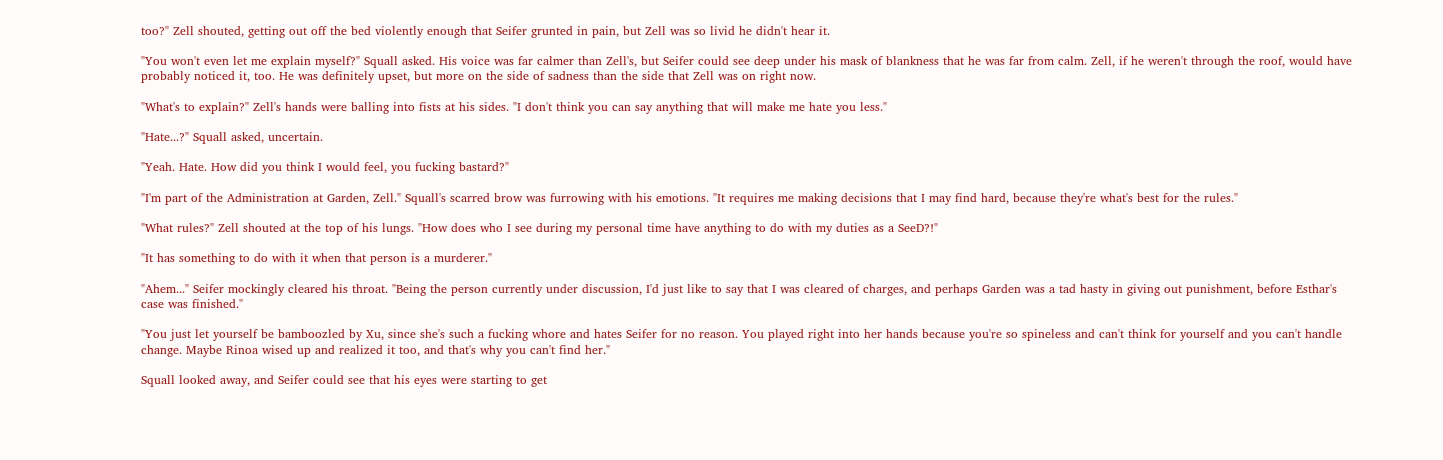too?" Zell shouted, getting out off the bed violently enough that Seifer grunted in pain, but Zell was so livid he didn't hear it.

"You won't even let me explain myself?" Squall asked. His voice was far calmer than Zell's, but Seifer could see deep under his mask of blankness that he was far from calm. Zell, if he weren't through the roof, would have probably noticed it, too. He was definitely upset, but more on the side of sadness than the side that Zell was on right now.

"What's to explain?" Zell's hands were balling into fists at his sides. "I don't think you can say anything that will make me hate you less."

"Hate...?" Squall asked, uncertain.

"Yeah. Hate. How did you think I would feel, you fucking bastard?"

"I'm part of the Administration at Garden, Zell." Squall's scarred brow was furrowing with his emotions. "It requires me making decisions that I may find hard, because they're what's best for the rules."

"What rules?" Zell shouted at the top of his lungs. "How does who I see during my personal time have anything to do with my duties as a SeeD?!"

"It has something to do with it when that person is a murderer."

"Ahem..." Seifer mockingly cleared his throat. "Being the person currently under discussion, I'd just like to say that I was cleared of charges, and perhaps Garden was a tad hasty in giving out punishment, before Esthar's case was finished."

"You just let yourself be bamboozled by Xu, since she's such a fucking whore and hates Seifer for no reason. You played right into her hands because you're so spineless and can't think for yourself and you can't handle change. Maybe Rinoa wised up and realized it too, and that's why you can't find her."

Squall looked away, and Seifer could see that his eyes were starting to get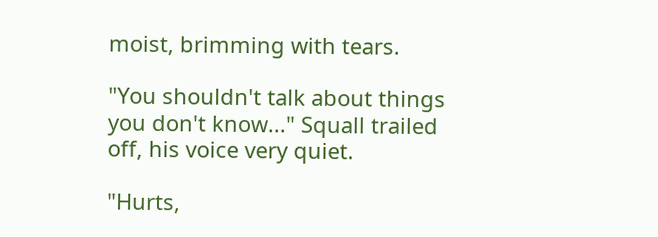moist, brimming with tears.

"You shouldn't talk about things you don't know..." Squall trailed off, his voice very quiet.

"Hurts,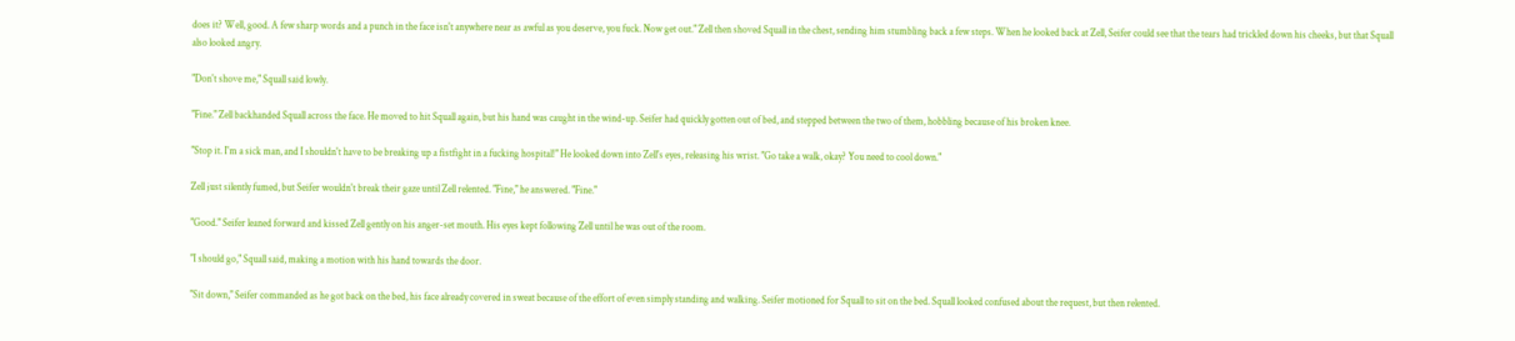does it? Well, good. A few sharp words and a punch in the face isn't anywhere near as awful as you deserve, you fuck. Now get out." Zell then shoved Squall in the chest, sending him stumbling back a few steps. When he looked back at Zell, Seifer could see that the tears had trickled down his cheeks, but that Squall also looked angry.

"Don't shove me," Squall said lowly.

"Fine." Zell backhanded Squall across the face. He moved to hit Squall again, but his hand was caught in the wind-up. Seifer had quickly gotten out of bed, and stepped between the two of them, hobbling because of his broken knee.

"Stop it. I'm a sick man, and I shouldn't have to be breaking up a fistfight in a fucking hospital!" He looked down into Zell's eyes, releasing his wrist. "Go take a walk, okay? You need to cool down."

Zell just silently fumed, but Seifer wouldn't break their gaze until Zell relented. "Fine," he answered. "Fine."

"Good." Seifer leaned forward and kissed Zell gently on his anger-set mouth. His eyes kept following Zell until he was out of the room.

"I should go," Squall said, making a motion with his hand towards the door.

"Sit down," Seifer commanded as he got back on the bed, his face already covered in sweat because of the effort of even simply standing and walking. Seifer motioned for Squall to sit on the bed. Squall looked confused about the request, but then relented.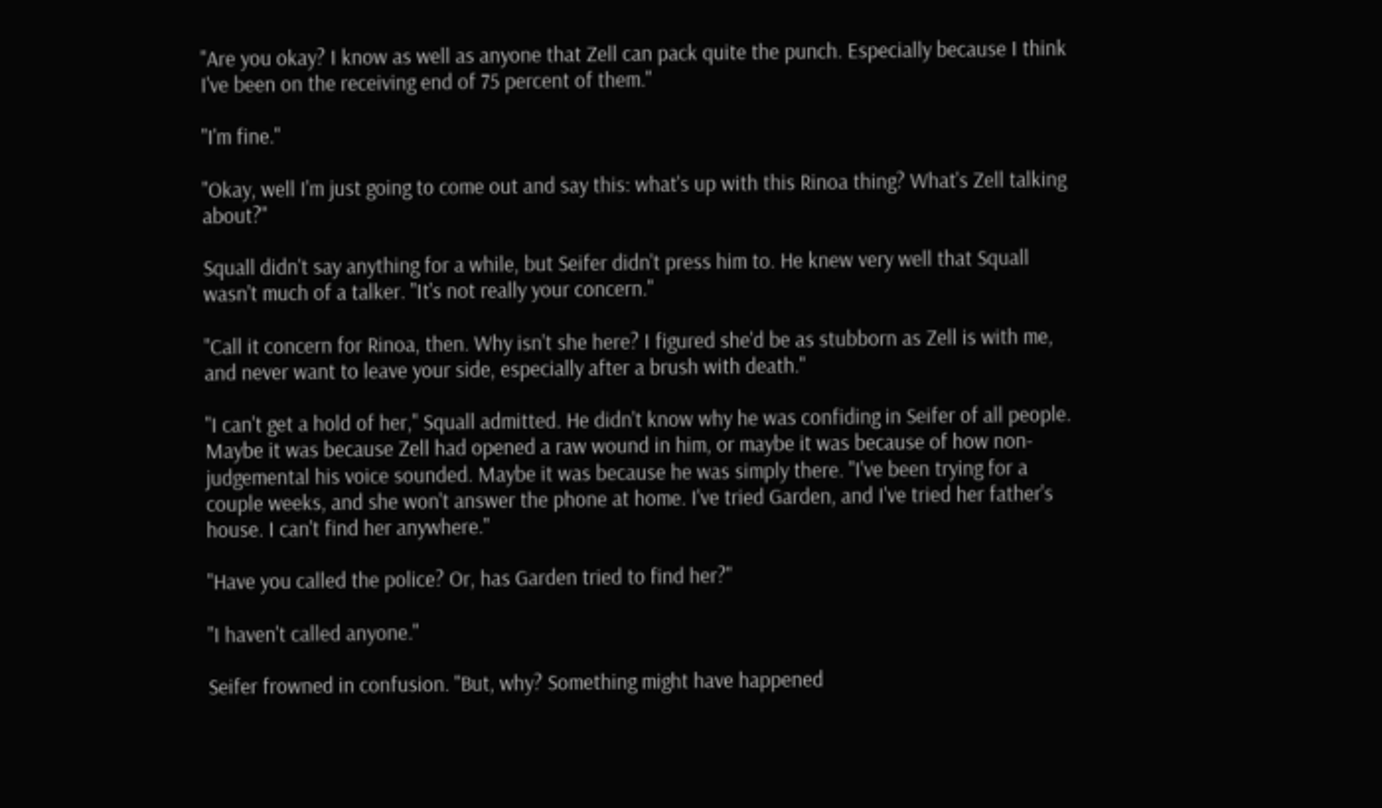"Are you okay? I know as well as anyone that Zell can pack quite the punch. Especially because I think I've been on the receiving end of 75 percent of them."

"I'm fine."

"Okay, well I'm just going to come out and say this: what's up with this Rinoa thing? What's Zell talking about?"

Squall didn't say anything for a while, but Seifer didn't press him to. He knew very well that Squall wasn't much of a talker. "It's not really your concern."

"Call it concern for Rinoa, then. Why isn't she here? I figured she'd be as stubborn as Zell is with me, and never want to leave your side, especially after a brush with death."

"I can't get a hold of her," Squall admitted. He didn't know why he was confiding in Seifer of all people. Maybe it was because Zell had opened a raw wound in him, or maybe it was because of how non-judgemental his voice sounded. Maybe it was because he was simply there. "I've been trying for a couple weeks, and she won't answer the phone at home. I've tried Garden, and I've tried her father's house. I can't find her anywhere."

"Have you called the police? Or, has Garden tried to find her?"

"I haven't called anyone."

Seifer frowned in confusion. "But, why? Something might have happened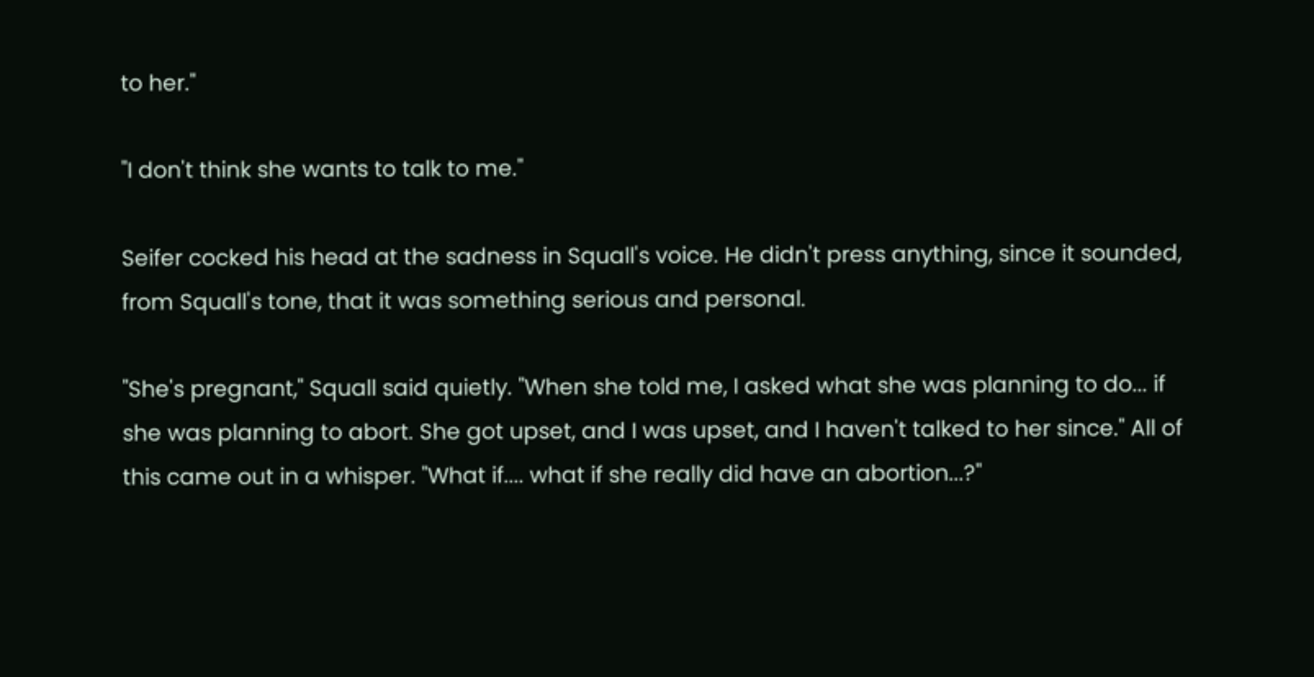to her."

"I don't think she wants to talk to me."

Seifer cocked his head at the sadness in Squall's voice. He didn't press anything, since it sounded, from Squall's tone, that it was something serious and personal.

"She's pregnant," Squall said quietly. "When she told me, I asked what she was planning to do... if she was planning to abort. She got upset, and I was upset, and I haven't talked to her since." All of this came out in a whisper. "What if.... what if she really did have an abortion...?"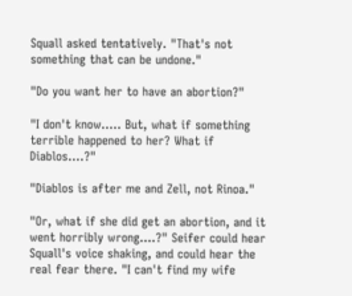Squall asked tentatively. "That's not something that can be undone."

"Do you want her to have an abortion?"

"I don't know..... But, what if something terrible happened to her? What if Diablos....?"

"Diablos is after me and Zell, not Rinoa."

"Or, what if she did get an abortion, and it went horribly wrong....?" Seifer could hear Squall's voice shaking, and could hear the real fear there. "I can't find my wife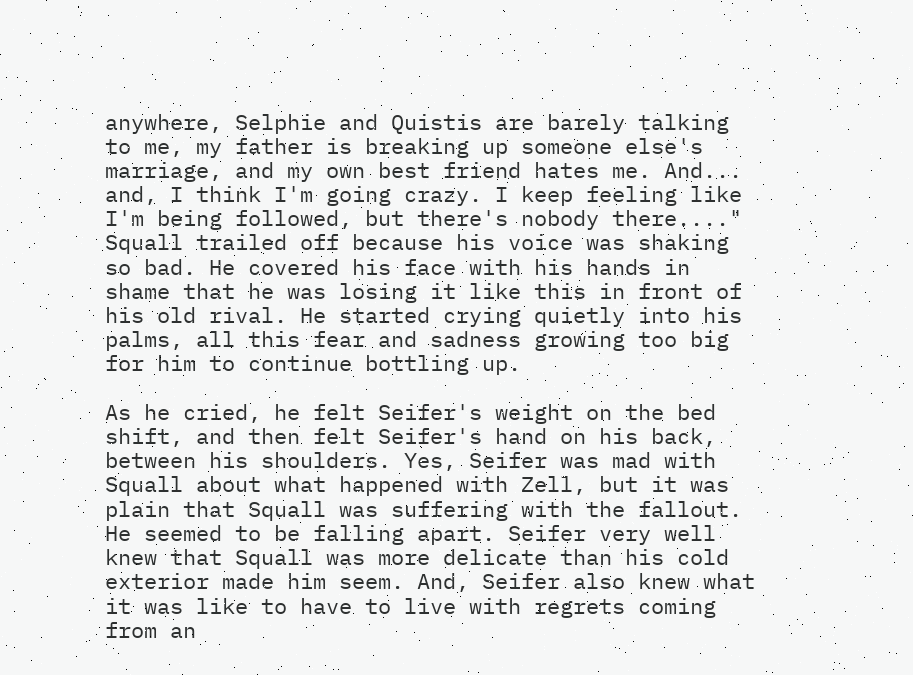anywhere, Selphie and Quistis are barely talking to me, my father is breaking up someone else's marriage, and my own best friend hates me. And... and, I think I'm going crazy. I keep feeling like I'm being followed, but there's nobody there...." Squall trailed off because his voice was shaking so bad. He covered his face with his hands in shame that he was losing it like this in front of his old rival. He started crying quietly into his palms, all this fear and sadness growing too big for him to continue bottling up.

As he cried, he felt Seifer's weight on the bed shift, and then felt Seifer's hand on his back, between his shoulders. Yes, Seifer was mad with Squall about what happened with Zell, but it was plain that Squall was suffering with the fallout. He seemed to be falling apart. Seifer very well knew that Squall was more delicate than his cold exterior made him seem. And, Seifer also knew what it was like to have to live with regrets coming from an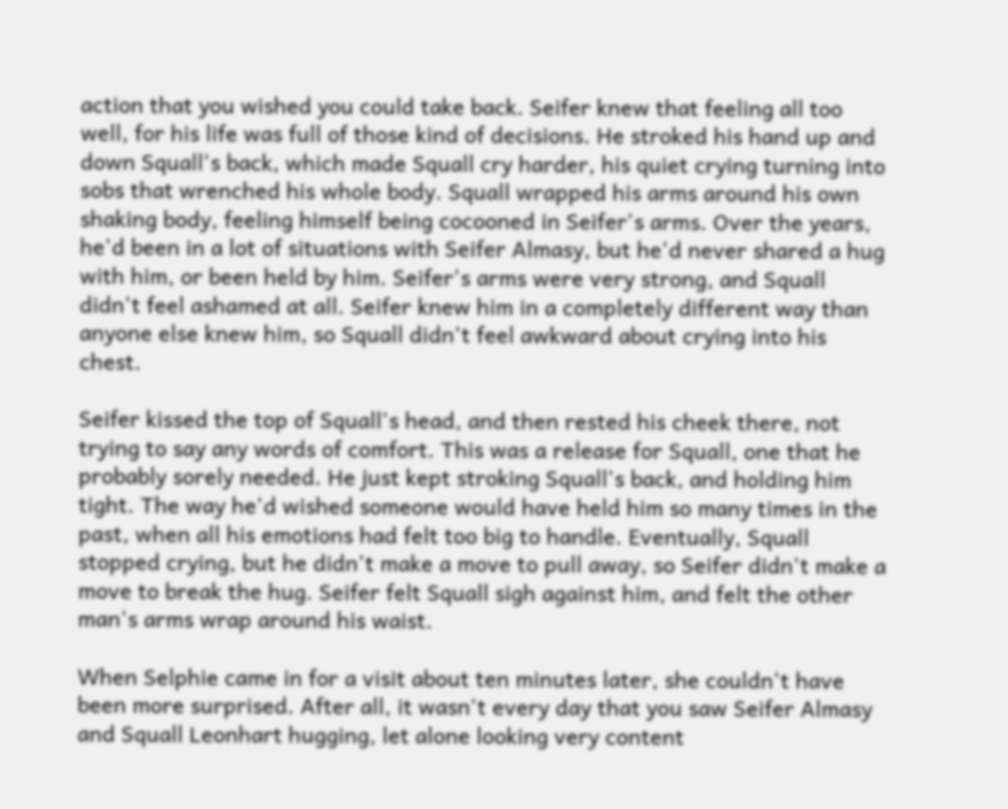action that you wished you could take back. Seifer knew that feeling all too well, for his life was full of those kind of decisions. He stroked his hand up and down Squall's back, which made Squall cry harder, his quiet crying turning into sobs that wrenched his whole body. Squall wrapped his arms around his own shaking body, feeling himself being cocooned in Seifer's arms. Over the years, he'd been in a lot of situations with Seifer Almasy, but he'd never shared a hug with him, or been held by him. Seifer's arms were very strong, and Squall didn't feel ashamed at all. Seifer knew him in a completely different way than anyone else knew him, so Squall didn't feel awkward about crying into his chest.

Seifer kissed the top of Squall's head, and then rested his cheek there, not trying to say any words of comfort. This was a release for Squall, one that he probably sorely needed. He just kept stroking Squall's back, and holding him tight. The way he'd wished someone would have held him so many times in the past, when all his emotions had felt too big to handle. Eventually, Squall stopped crying, but he didn't make a move to pull away, so Seifer didn't make a move to break the hug. Seifer felt Squall sigh against him, and felt the other man's arms wrap around his waist.

When Selphie came in for a visit about ten minutes later, she couldn't have been more surprised. After all, it wasn't every day that you saw Seifer Almasy and Squall Leonhart hugging, let alone looking very content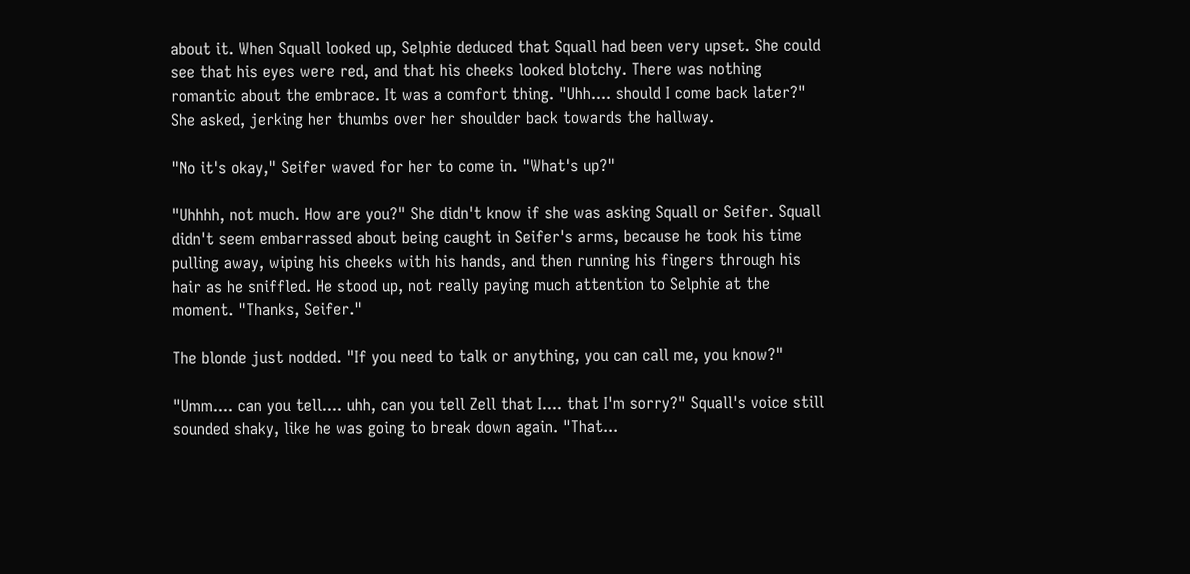about it. When Squall looked up, Selphie deduced that Squall had been very upset. She could see that his eyes were red, and that his cheeks looked blotchy. There was nothing romantic about the embrace. It was a comfort thing. "Uhh.... should I come back later?" She asked, jerking her thumbs over her shoulder back towards the hallway.

"No it's okay," Seifer waved for her to come in. "What's up?"

"Uhhhh, not much. How are you?" She didn't know if she was asking Squall or Seifer. Squall didn't seem embarrassed about being caught in Seifer's arms, because he took his time pulling away, wiping his cheeks with his hands, and then running his fingers through his hair as he sniffled. He stood up, not really paying much attention to Selphie at the moment. "Thanks, Seifer."

The blonde just nodded. "If you need to talk or anything, you can call me, you know?"

"Umm.... can you tell.... uhh, can you tell Zell that I.... that I'm sorry?" Squall's voice still sounded shaky, like he was going to break down again. "That...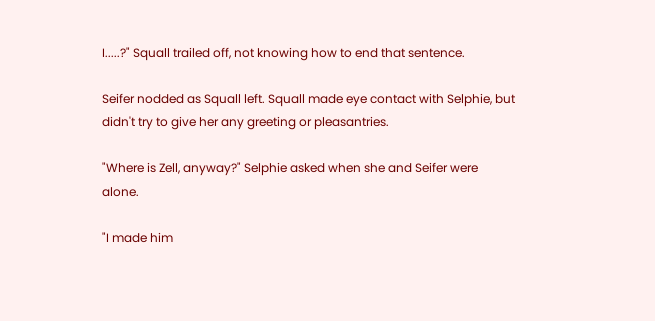I.....?" Squall trailed off, not knowing how to end that sentence.

Seifer nodded as Squall left. Squall made eye contact with Selphie, but didn't try to give her any greeting or pleasantries.

"Where is Zell, anyway?" Selphie asked when she and Seifer were alone.

"I made him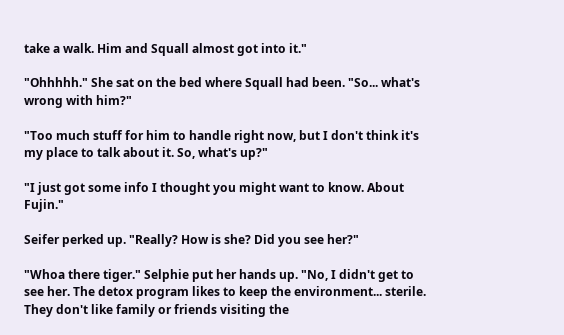take a walk. Him and Squall almost got into it."

"Ohhhhh." She sat on the bed where Squall had been. "So... what's wrong with him?"

"Too much stuff for him to handle right now, but I don't think it's my place to talk about it. So, what's up?"

"I just got some info I thought you might want to know. About Fujin."

Seifer perked up. "Really? How is she? Did you see her?"

"Whoa there tiger." Selphie put her hands up. "No, I didn't get to see her. The detox program likes to keep the environment... sterile. They don't like family or friends visiting the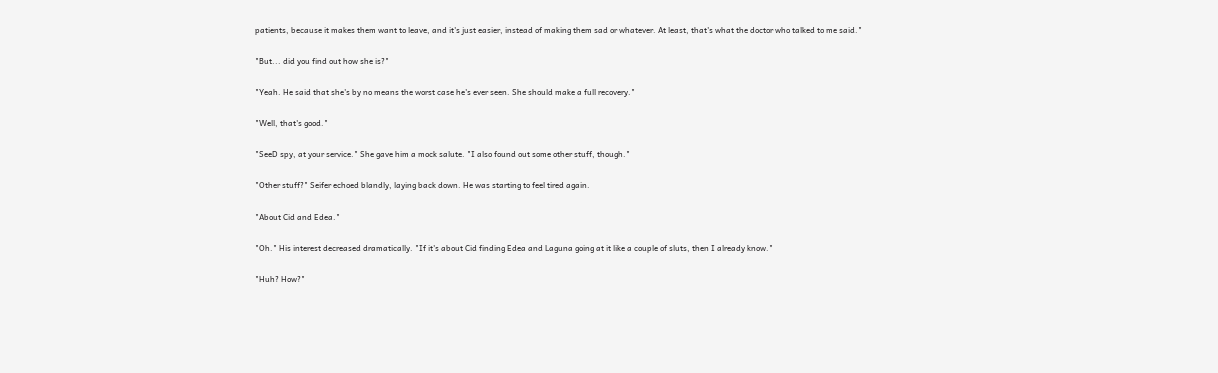patients, because it makes them want to leave, and it's just easier, instead of making them sad or whatever. At least, that's what the doctor who talked to me said."

"But... did you find out how she is?"

"Yeah. He said that she's by no means the worst case he's ever seen. She should make a full recovery."

"Well, that's good."

"SeeD spy, at your service." She gave him a mock salute. "I also found out some other stuff, though."

"Other stuff?" Seifer echoed blandly, laying back down. He was starting to feel tired again.

"About Cid and Edea."

"Oh." His interest decreased dramatically. "If it's about Cid finding Edea and Laguna going at it like a couple of sluts, then I already know."

"Huh? How?"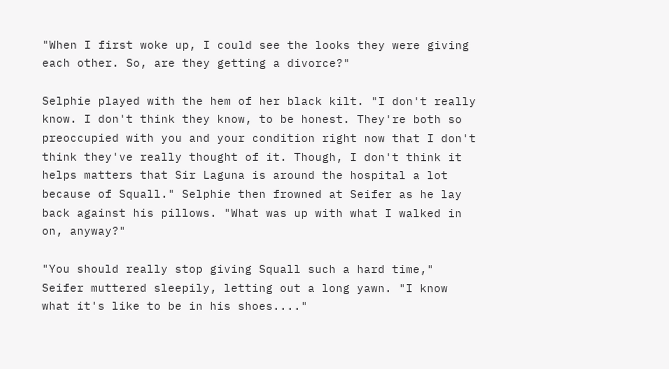"When I first woke up, I could see the looks they were giving each other. So, are they getting a divorce?"

Selphie played with the hem of her black kilt. "I don't really know. I don't think they know, to be honest. They're both so preoccupied with you and your condition right now that I don't think they've really thought of it. Though, I don't think it helps matters that Sir Laguna is around the hospital a lot because of Squall." Selphie then frowned at Seifer as he lay back against his pillows. "What was up with what I walked in on, anyway?"

"You should really stop giving Squall such a hard time," Seifer muttered sleepily, letting out a long yawn. "I know what it's like to be in his shoes...."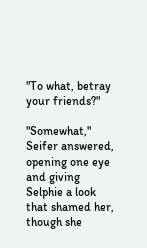"To what, betray your friends?"

"Somewhat," Seifer answered, opening one eye and giving Selphie a look that shamed her, though she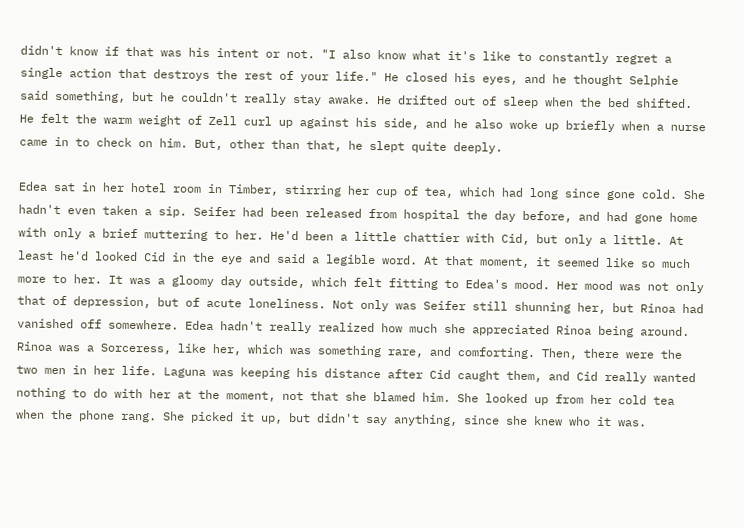didn't know if that was his intent or not. "I also know what it's like to constantly regret a single action that destroys the rest of your life." He closed his eyes, and he thought Selphie said something, but he couldn't really stay awake. He drifted out of sleep when the bed shifted. He felt the warm weight of Zell curl up against his side, and he also woke up briefly when a nurse came in to check on him. But, other than that, he slept quite deeply.

Edea sat in her hotel room in Timber, stirring her cup of tea, which had long since gone cold. She hadn't even taken a sip. Seifer had been released from hospital the day before, and had gone home with only a brief muttering to her. He'd been a little chattier with Cid, but only a little. At least he'd looked Cid in the eye and said a legible word. At that moment, it seemed like so much more to her. It was a gloomy day outside, which felt fitting to Edea's mood. Her mood was not only that of depression, but of acute loneliness. Not only was Seifer still shunning her, but Rinoa had vanished off somewhere. Edea hadn't really realized how much she appreciated Rinoa being around. Rinoa was a Sorceress, like her, which was something rare, and comforting. Then, there were the two men in her life. Laguna was keeping his distance after Cid caught them, and Cid really wanted nothing to do with her at the moment, not that she blamed him. She looked up from her cold tea when the phone rang. She picked it up, but didn't say anything, since she knew who it was.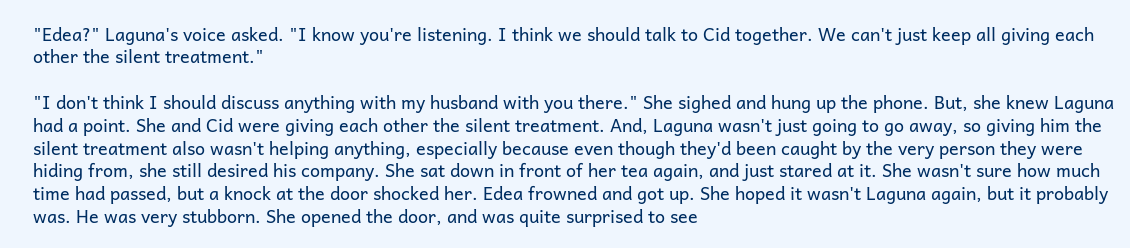"Edea?" Laguna's voice asked. "I know you're listening. I think we should talk to Cid together. We can't just keep all giving each other the silent treatment."

"I don't think I should discuss anything with my husband with you there." She sighed and hung up the phone. But, she knew Laguna had a point. She and Cid were giving each other the silent treatment. And, Laguna wasn't just going to go away, so giving him the silent treatment also wasn't helping anything, especially because even though they'd been caught by the very person they were hiding from, she still desired his company. She sat down in front of her tea again, and just stared at it. She wasn't sure how much time had passed, but a knock at the door shocked her. Edea frowned and got up. She hoped it wasn't Laguna again, but it probably was. He was very stubborn. She opened the door, and was quite surprised to see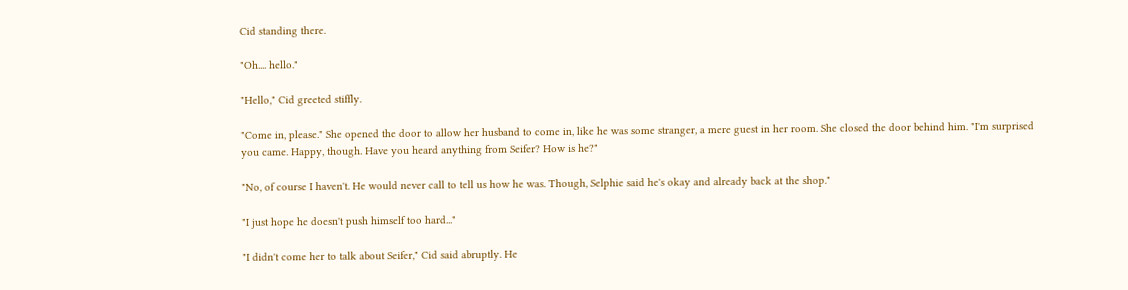Cid standing there.

"Oh.... hello."

"Hello," Cid greeted stiffly.

"Come in, please." She opened the door to allow her husband to come in, like he was some stranger, a mere guest in her room. She closed the door behind him. "I'm surprised you came. Happy, though. Have you heard anything from Seifer? How is he?"

"No, of course I haven't. He would never call to tell us how he was. Though, Selphie said he's okay and already back at the shop."

"I just hope he doesn't push himself too hard..."

"I didn't come her to talk about Seifer," Cid said abruptly. He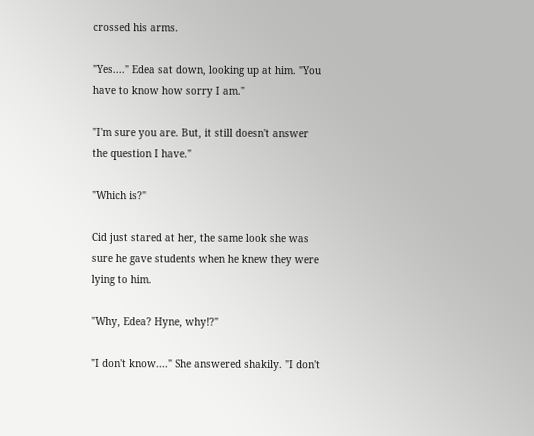crossed his arms.

"Yes...." Edea sat down, looking up at him. "You have to know how sorry I am."

"I'm sure you are. But, it still doesn't answer the question I have."

"Which is?"

Cid just stared at her, the same look she was sure he gave students when he knew they were lying to him.

"Why, Edea? Hyne, why!?"

"I don't know...." She answered shakily. "I don't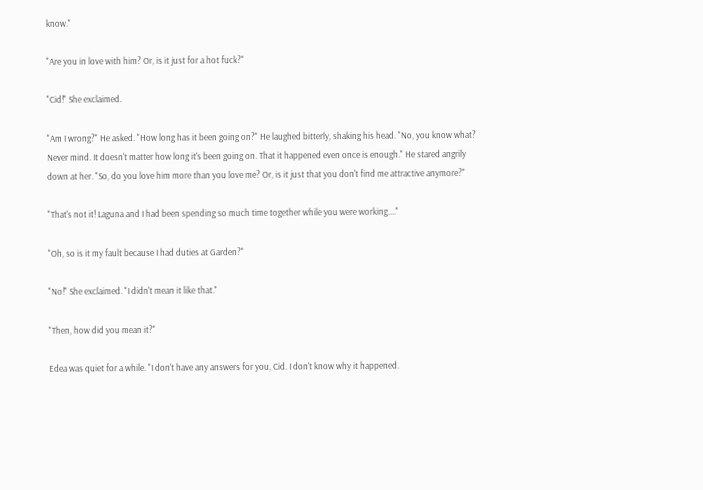know."

"Are you in love with him? Or, is it just for a hot fuck?"

"Cid!" She exclaimed.

"Am I wrong?" He asked. "How long has it been going on?" He laughed bitterly, shaking his head. "No, you know what? Never mind. It doesn't matter how long it's been going on. That it happened even once is enough." He stared angrily down at her. "So, do you love him more than you love me? Or, is it just that you don't find me attractive anymore?"

"That's not it! Laguna and I had been spending so much time together while you were working...."

"Oh, so is it my fault because I had duties at Garden?"

"No!" She exclaimed. "I didn't mean it like that."

"Then, how did you mean it?"

Edea was quiet for a while. "I don't have any answers for you, Cid. I don't know why it happened.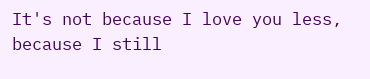It's not because I love you less, because I still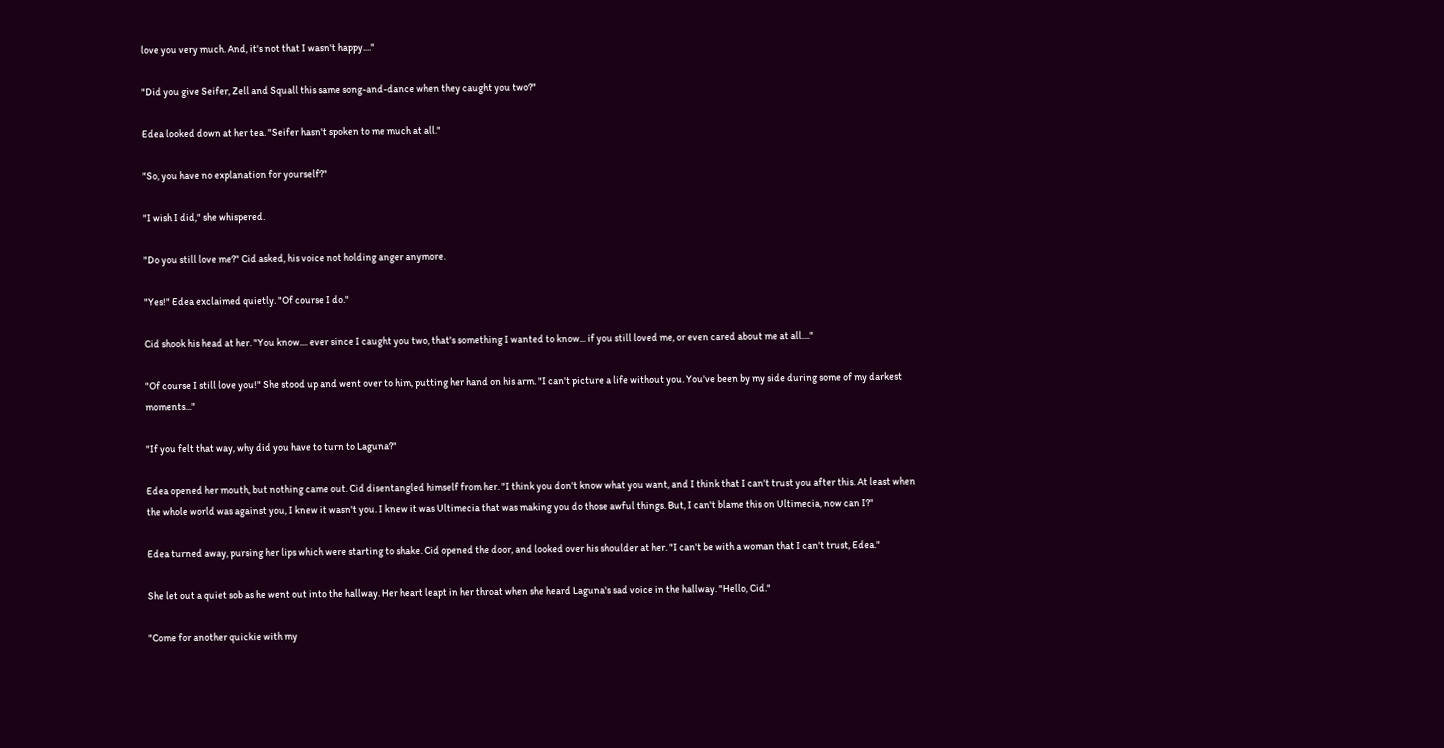love you very much. And, it's not that I wasn't happy...."

"Did you give Seifer, Zell and Squall this same song-and-dance when they caught you two?"

Edea looked down at her tea. "Seifer hasn't spoken to me much at all."

"So, you have no explanation for yourself?"

"I wish I did," she whispered.

"Do you still love me?" Cid asked, his voice not holding anger anymore.

"Yes!" Edea exclaimed quietly. "Of course I do."

Cid shook his head at her. "You know.... ever since I caught you two, that's something I wanted to know... if you still loved me, or even cared about me at all...."

"Of course I still love you!" She stood up and went over to him, putting her hand on his arm. "I can't picture a life without you. You've been by my side during some of my darkest moments..."

"If you felt that way, why did you have to turn to Laguna?"

Edea opened her mouth, but nothing came out. Cid disentangled himself from her. "I think you don't know what you want, and I think that I can't trust you after this. At least when the whole world was against you, I knew it wasn't you. I knew it was Ultimecia that was making you do those awful things. But, I can't blame this on Ultimecia, now can I?"

Edea turned away, pursing her lips which were starting to shake. Cid opened the door, and looked over his shoulder at her. "I can't be with a woman that I can't trust, Edea."

She let out a quiet sob as he went out into the hallway. Her heart leapt in her throat when she heard Laguna's sad voice in the hallway. "Hello, Cid."

"Come for another quickie with my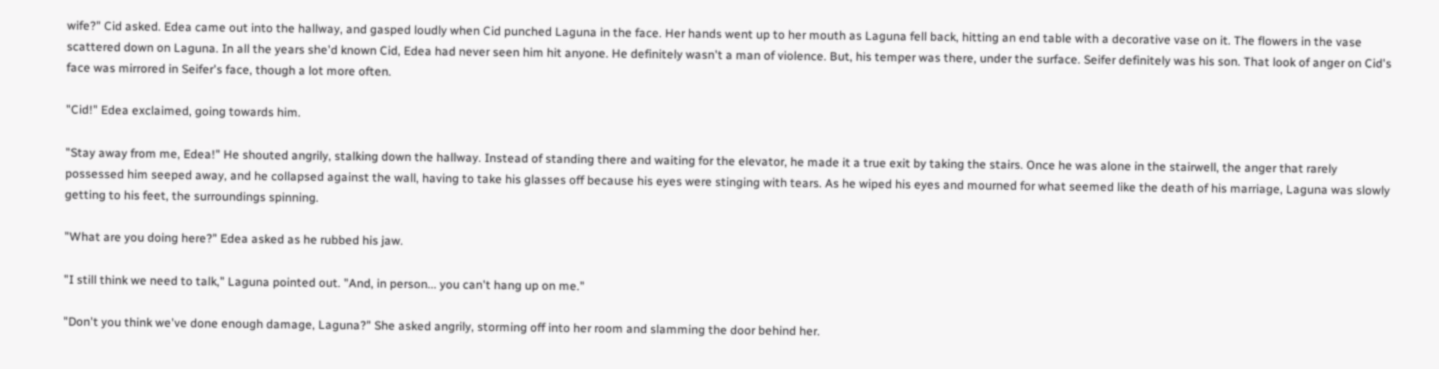wife?" Cid asked. Edea came out into the hallway, and gasped loudly when Cid punched Laguna in the face. Her hands went up to her mouth as Laguna fell back, hitting an end table with a decorative vase on it. The flowers in the vase scattered down on Laguna. In all the years she'd known Cid, Edea had never seen him hit anyone. He definitely wasn't a man of violence. But, his temper was there, under the surface. Seifer definitely was his son. That look of anger on Cid's face was mirrored in Seifer's face, though a lot more often.

"Cid!" Edea exclaimed, going towards him.

"Stay away from me, Edea!" He shouted angrily, stalking down the hallway. Instead of standing there and waiting for the elevator, he made it a true exit by taking the stairs. Once he was alone in the stairwell, the anger that rarely possessed him seeped away, and he collapsed against the wall, having to take his glasses off because his eyes were stinging with tears. As he wiped his eyes and mourned for what seemed like the death of his marriage, Laguna was slowly getting to his feet, the surroundings spinning.

"What are you doing here?" Edea asked as he rubbed his jaw.

"I still think we need to talk," Laguna pointed out. "And, in person... you can't hang up on me."

"Don't you think we've done enough damage, Laguna?" She asked angrily, storming off into her room and slamming the door behind her.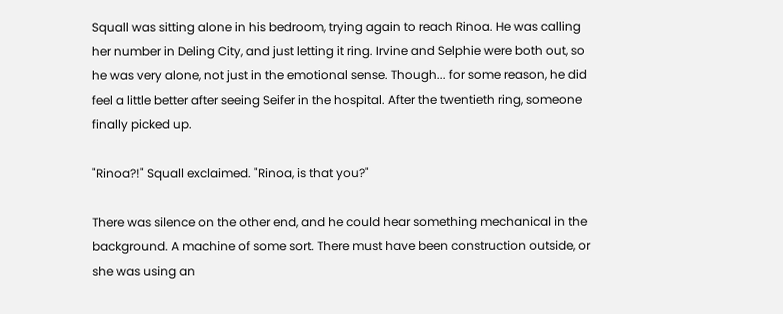Squall was sitting alone in his bedroom, trying again to reach Rinoa. He was calling her number in Deling City, and just letting it ring. Irvine and Selphie were both out, so he was very alone, not just in the emotional sense. Though... for some reason, he did feel a little better after seeing Seifer in the hospital. After the twentieth ring, someone finally picked up.

"Rinoa?!" Squall exclaimed. "Rinoa, is that you?"

There was silence on the other end, and he could hear something mechanical in the background. A machine of some sort. There must have been construction outside, or she was using an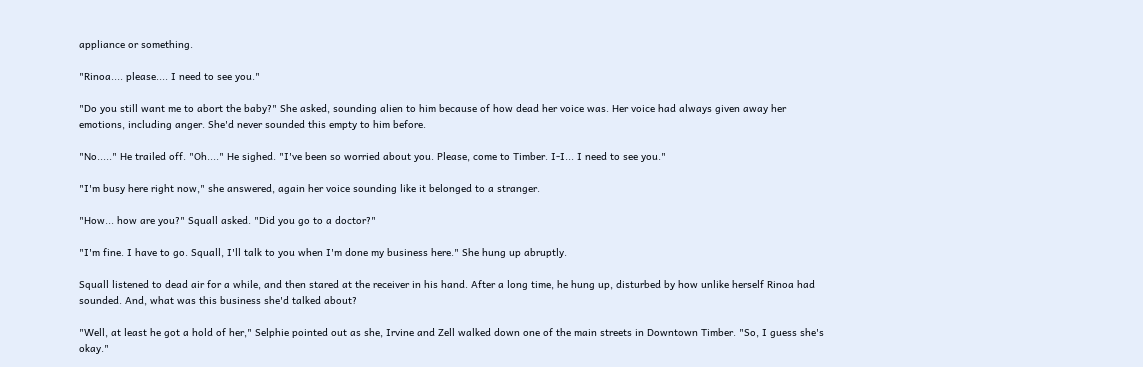appliance or something.

"Rinoa.... please.... I need to see you."

"Do you still want me to abort the baby?" She asked, sounding alien to him because of how dead her voice was. Her voice had always given away her emotions, including anger. She'd never sounded this empty to him before.

"No....." He trailed off. "Oh...." He sighed. "I've been so worried about you. Please, come to Timber. I-I... I need to see you."

"I'm busy here right now," she answered, again her voice sounding like it belonged to a stranger.

"How... how are you?" Squall asked. "Did you go to a doctor?"

"I'm fine. I have to go. Squall, I'll talk to you when I'm done my business here." She hung up abruptly.

Squall listened to dead air for a while, and then stared at the receiver in his hand. After a long time, he hung up, disturbed by how unlike herself Rinoa had sounded. And, what was this business she'd talked about?

"Well, at least he got a hold of her," Selphie pointed out as she, Irvine and Zell walked down one of the main streets in Downtown Timber. "So, I guess she's okay."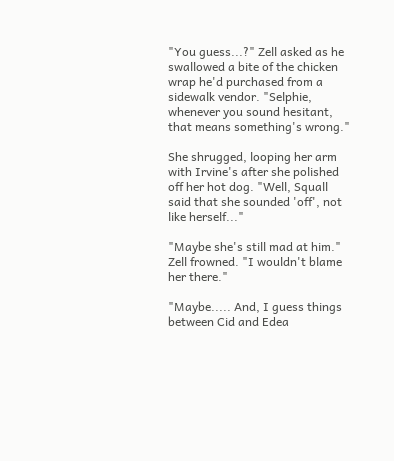"You guess...?" Zell asked as he swallowed a bite of the chicken wrap he'd purchased from a sidewalk vendor. "Selphie, whenever you sound hesitant, that means something's wrong."

She shrugged, looping her arm with Irvine's after she polished off her hot dog. "Well, Squall said that she sounded 'off', not like herself..."

"Maybe she's still mad at him." Zell frowned. "I wouldn't blame her there."

"Maybe..... And, I guess things between Cid and Edea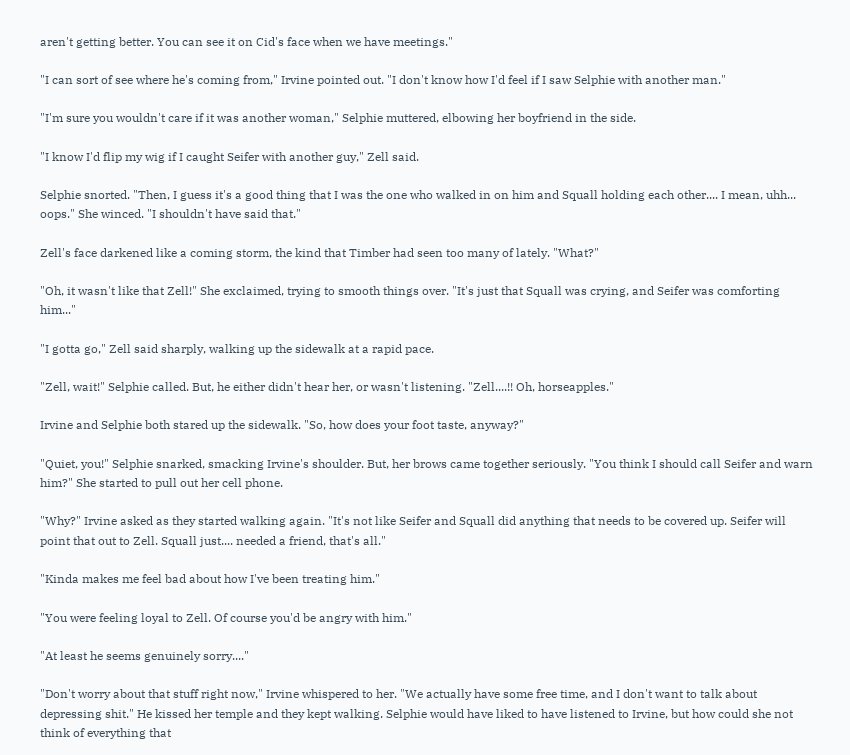aren't getting better. You can see it on Cid's face when we have meetings."

"I can sort of see where he's coming from," Irvine pointed out. "I don't know how I'd feel if I saw Selphie with another man."

"I'm sure you wouldn't care if it was another woman," Selphie muttered, elbowing her boyfriend in the side.

"I know I'd flip my wig if I caught Seifer with another guy," Zell said.

Selphie snorted. "Then, I guess it's a good thing that I was the one who walked in on him and Squall holding each other.... I mean, uhh... oops." She winced. "I shouldn't have said that."

Zell's face darkened like a coming storm, the kind that Timber had seen too many of lately. "What?"

"Oh, it wasn't like that Zell!" She exclaimed, trying to smooth things over. "It's just that Squall was crying, and Seifer was comforting him..."

"I gotta go," Zell said sharply, walking up the sidewalk at a rapid pace.

"Zell, wait!" Selphie called. But, he either didn't hear her, or wasn't listening. "Zell....!! Oh, horseapples."

Irvine and Selphie both stared up the sidewalk. "So, how does your foot taste, anyway?"

"Quiet, you!" Selphie snarked, smacking Irvine's shoulder. But, her brows came together seriously. "You think I should call Seifer and warn him?" She started to pull out her cell phone.

"Why?" Irvine asked as they started walking again. "It's not like Seifer and Squall did anything that needs to be covered up. Seifer will point that out to Zell. Squall just.... needed a friend, that's all."

"Kinda makes me feel bad about how I've been treating him."

"You were feeling loyal to Zell. Of course you'd be angry with him."

"At least he seems genuinely sorry...."

"Don't worry about that stuff right now," Irvine whispered to her. "We actually have some free time, and I don't want to talk about depressing shit." He kissed her temple and they kept walking. Selphie would have liked to have listened to Irvine, but how could she not think of everything that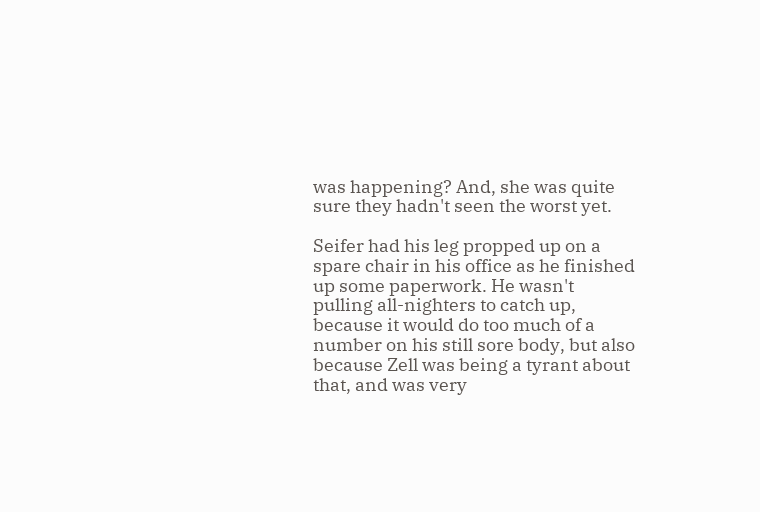was happening? And, she was quite sure they hadn't seen the worst yet.

Seifer had his leg propped up on a spare chair in his office as he finished up some paperwork. He wasn't pulling all-nighters to catch up, because it would do too much of a number on his still sore body, but also because Zell was being a tyrant about that, and was very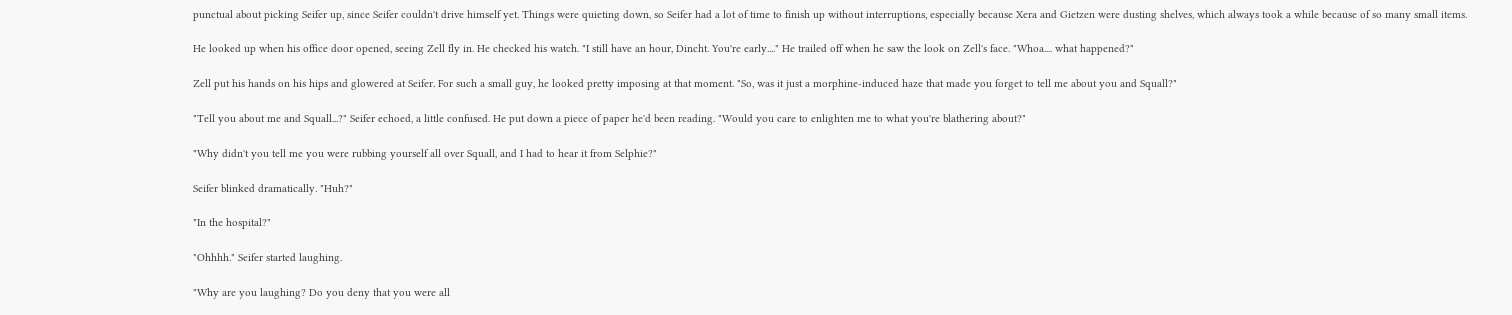punctual about picking Seifer up, since Seifer couldn't drive himself yet. Things were quieting down, so Seifer had a lot of time to finish up without interruptions, especially because Xera and Gietzen were dusting shelves, which always took a while because of so many small items.

He looked up when his office door opened, seeing Zell fly in. He checked his watch. "I still have an hour, Dincht. You're early...." He trailed off when he saw the look on Zell's face. "Whoa.... what happened?"

Zell put his hands on his hips and glowered at Seifer. For such a small guy, he looked pretty imposing at that moment. "So, was it just a morphine-induced haze that made you forget to tell me about you and Squall?"

"Tell you about me and Squall...?" Seifer echoed, a little confused. He put down a piece of paper he'd been reading. "Would you care to enlighten me to what you're blathering about?"

"Why didn't you tell me you were rubbing yourself all over Squall, and I had to hear it from Selphie?"

Seifer blinked dramatically. "Huh?"

"In the hospital?"

"Ohhhh." Seifer started laughing.

"Why are you laughing? Do you deny that you were all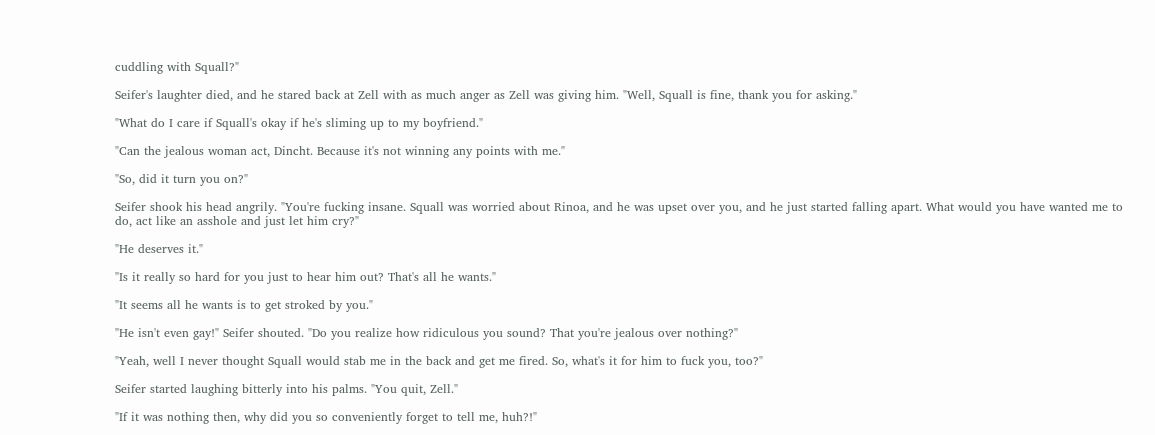cuddling with Squall?"

Seifer's laughter died, and he stared back at Zell with as much anger as Zell was giving him. "Well, Squall is fine, thank you for asking."

"What do I care if Squall's okay if he's sliming up to my boyfriend."

"Can the jealous woman act, Dincht. Because it's not winning any points with me."

"So, did it turn you on?"

Seifer shook his head angrily. "You're fucking insane. Squall was worried about Rinoa, and he was upset over you, and he just started falling apart. What would you have wanted me to do, act like an asshole and just let him cry?"

"He deserves it."

"Is it really so hard for you just to hear him out? That's all he wants."

"It seems all he wants is to get stroked by you."

"He isn't even gay!" Seifer shouted. "Do you realize how ridiculous you sound? That you're jealous over nothing?"

"Yeah, well I never thought Squall would stab me in the back and get me fired. So, what's it for him to fuck you, too?"

Seifer started laughing bitterly into his palms. "You quit, Zell."

"If it was nothing then, why did you so conveniently forget to tell me, huh?!"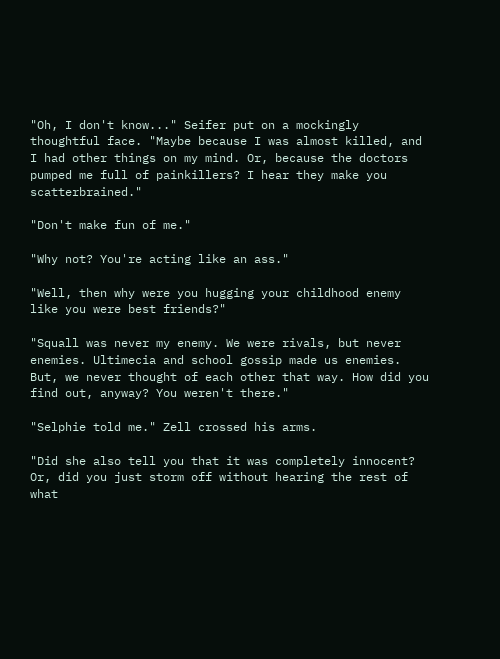"Oh, I don't know..." Seifer put on a mockingly thoughtful face. "Maybe because I was almost killed, and I had other things on my mind. Or, because the doctors pumped me full of painkillers? I hear they make you scatterbrained."

"Don't make fun of me."

"Why not? You're acting like an ass."

"Well, then why were you hugging your childhood enemy like you were best friends?"

"Squall was never my enemy. We were rivals, but never enemies. Ultimecia and school gossip made us enemies. But, we never thought of each other that way. How did you find out, anyway? You weren't there."

"Selphie told me." Zell crossed his arms.

"Did she also tell you that it was completely innocent? Or, did you just storm off without hearing the rest of what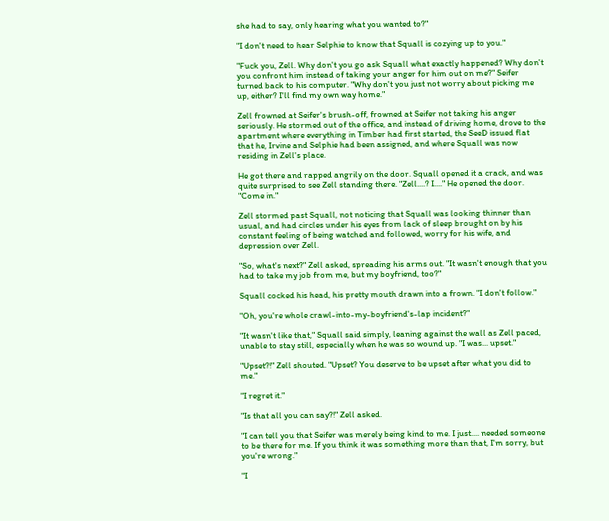she had to say, only hearing what you wanted to?"

"I don't need to hear Selphie to know that Squall is cozying up to you."

"Fuck you, Zell. Why don't you go ask Squall what exactly happened? Why don't you confront him instead of taking your anger for him out on me?" Seifer turned back to his computer. "Why don't you just not worry about picking me up, either? I'll find my own way home."

Zell frowned at Seifer's brush-off, frowned at Seifer not taking his anger seriously. He stormed out of the office, and instead of driving home, drove to the apartment where everything in Timber had first started, the SeeD issued flat that he, Irvine and Selphie had been assigned, and where Squall was now residing in Zell's place.

He got there and rapped angrily on the door. Squall opened it a crack, and was quite surprised to see Zell standing there. "Zell....? I...." He opened the door. "Come in."

Zell stormed past Squall, not noticing that Squall was looking thinner than usual, and had circles under his eyes from lack of sleep brought on by his constant feeling of being watched and followed, worry for his wife, and depression over Zell.

"So, what's next?" Zell asked, spreading his arms out. "It wasn't enough that you had to take my job from me, but my boyfriend, too?"

Squall cocked his head, his pretty mouth drawn into a frown. "I don't follow."

"Oh, you're whole crawl-into-my-boyfriend's-lap incident?"

"It wasn't like that," Squall said simply, leaning against the wall as Zell paced, unable to stay still, especially when he was so wound up. "I was... upset."

"Upset?!" Zell shouted. "Upset? You deserve to be upset after what you did to me."

"I regret it."

"Is that all you can say?!" Zell asked.

"I can tell you that Seifer was merely being kind to me. I just.... needed someone to be there for me. If you think it was something more than that, I'm sorry, but you're wrong."

"I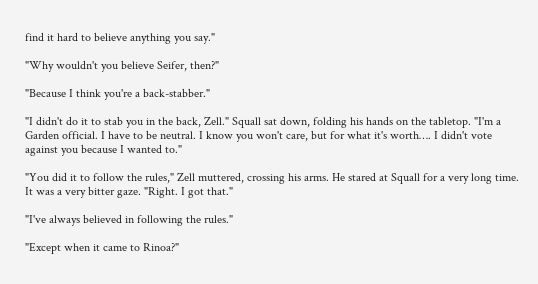find it hard to believe anything you say."

"Why wouldn't you believe Seifer, then?"

"Because I think you're a back-stabber."

"I didn't do it to stab you in the back, Zell." Squall sat down, folding his hands on the tabletop. "I'm a Garden official. I have to be neutral. I know you won't care, but for what it's worth…. I didn't vote against you because I wanted to."

"You did it to follow the rules," Zell muttered, crossing his arms. He stared at Squall for a very long time. It was a very bitter gaze. "Right. I got that."

"I've always believed in following the rules."

"Except when it came to Rinoa?"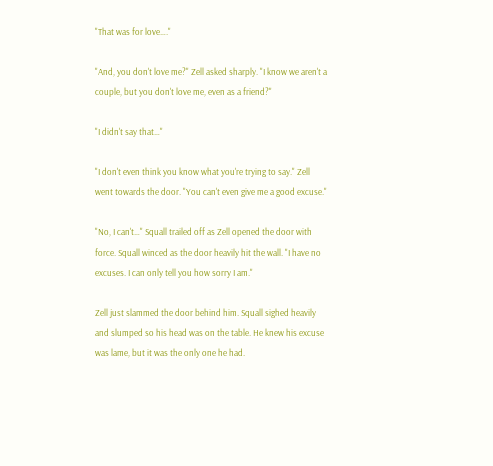"That was for love…."

"And, you don't love me?" Zell asked sharply. "I know we aren't a couple, but you don't love me, even as a friend?"

"I didn't say that…"

"I don't even think you know what you're trying to say." Zell went towards the door. "You can't even give me a good excuse."

"No, I can't…" Squall trailed off as Zell opened the door with force. Squall winced as the door heavily hit the wall. "I have no excuses. I can only tell you how sorry I am."

Zell just slammed the door behind him. Squall sighed heavily and slumped so his head was on the table. He knew his excuse was lame, but it was the only one he had.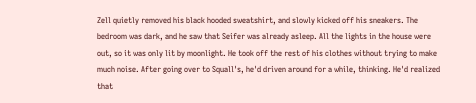Zell quietly removed his black hooded sweatshirt, and slowly kicked off his sneakers. The bedroom was dark, and he saw that Seifer was already asleep. All the lights in the house were out, so it was only lit by moonlight. He took off the rest of his clothes without trying to make much noise. After going over to Squall's, he'd driven around for a while, thinking. He'd realized that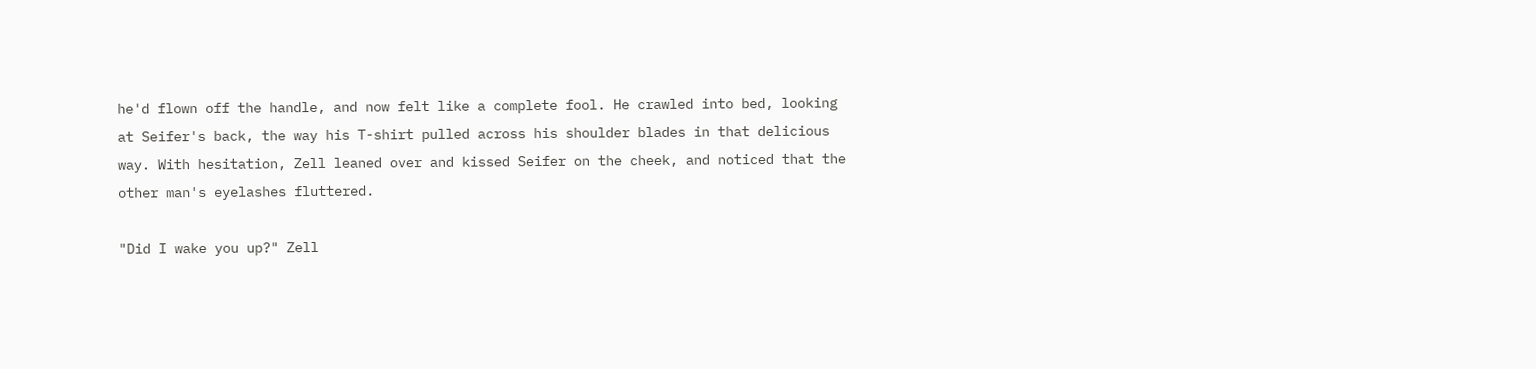he'd flown off the handle, and now felt like a complete fool. He crawled into bed, looking at Seifer's back, the way his T-shirt pulled across his shoulder blades in that delicious way. With hesitation, Zell leaned over and kissed Seifer on the cheek, and noticed that the other man's eyelashes fluttered.

"Did I wake you up?" Zell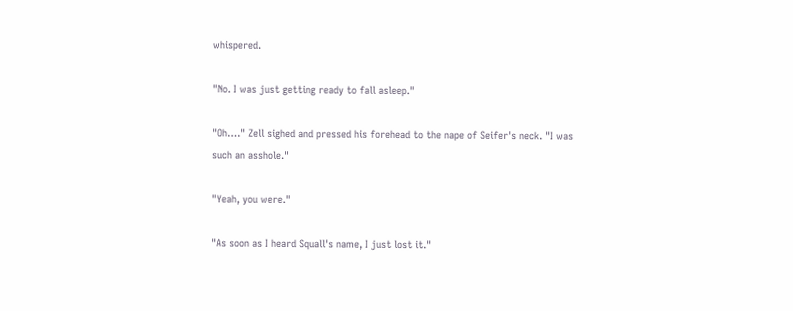whispered.

"No. I was just getting ready to fall asleep."

"Oh…." Zell sighed and pressed his forehead to the nape of Seifer's neck. "I was such an asshole."

"Yeah, you were."

"As soon as I heard Squall's name, I just lost it."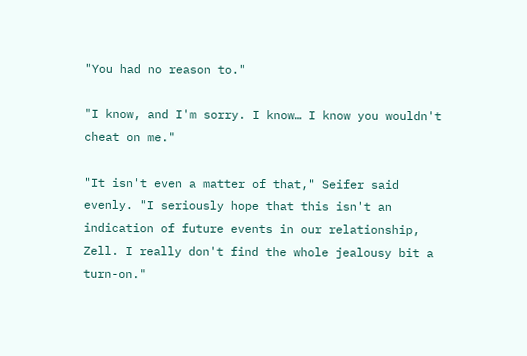"You had no reason to."

"I know, and I'm sorry. I know… I know you wouldn't cheat on me."

"It isn't even a matter of that," Seifer said evenly. "I seriously hope that this isn't an indication of future events in our relationship, Zell. I really don't find the whole jealousy bit a turn-on."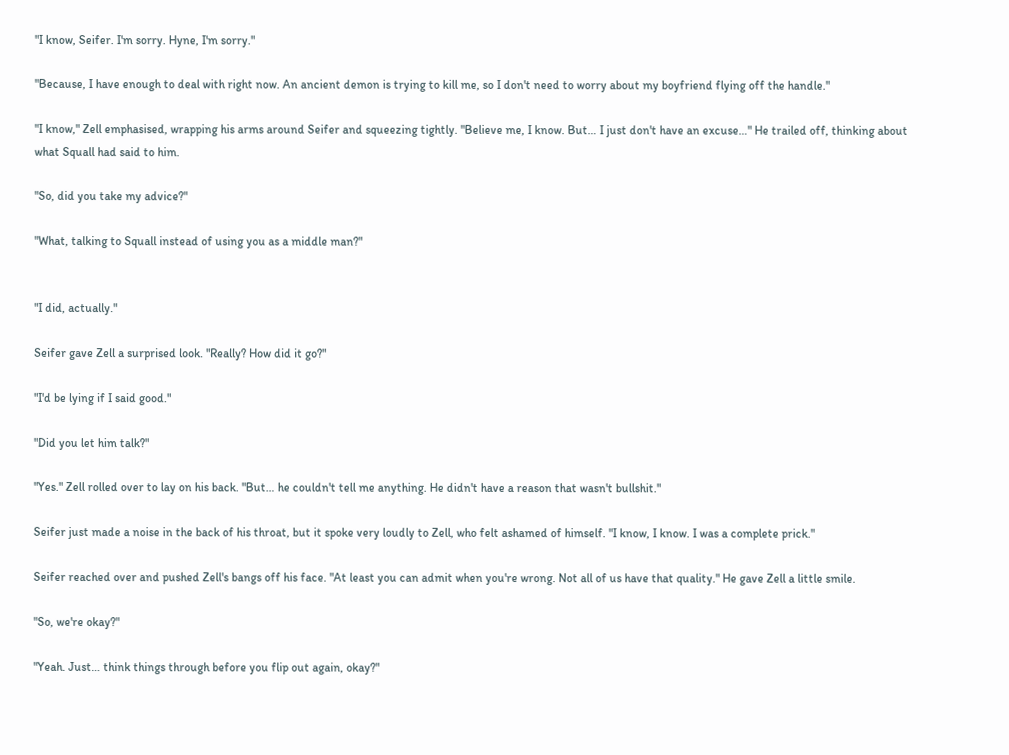"I know, Seifer. I'm sorry. Hyne, I'm sorry."

"Because, I have enough to deal with right now. An ancient demon is trying to kill me, so I don't need to worry about my boyfriend flying off the handle."

"I know," Zell emphasised, wrapping his arms around Seifer and squeezing tightly. "Believe me, I know. But… I just don't have an excuse…" He trailed off, thinking about what Squall had said to him.

"So, did you take my advice?"

"What, talking to Squall instead of using you as a middle man?"


"I did, actually."

Seifer gave Zell a surprised look. "Really? How did it go?"

"I'd be lying if I said good."

"Did you let him talk?"

"Yes." Zell rolled over to lay on his back. "But… he couldn't tell me anything. He didn't have a reason that wasn't bullshit."

Seifer just made a noise in the back of his throat, but it spoke very loudly to Zell, who felt ashamed of himself. "I know, I know. I was a complete prick."

Seifer reached over and pushed Zell's bangs off his face. "At least you can admit when you're wrong. Not all of us have that quality." He gave Zell a little smile.

"So, we're okay?"

"Yeah. Just… think things through before you flip out again, okay?"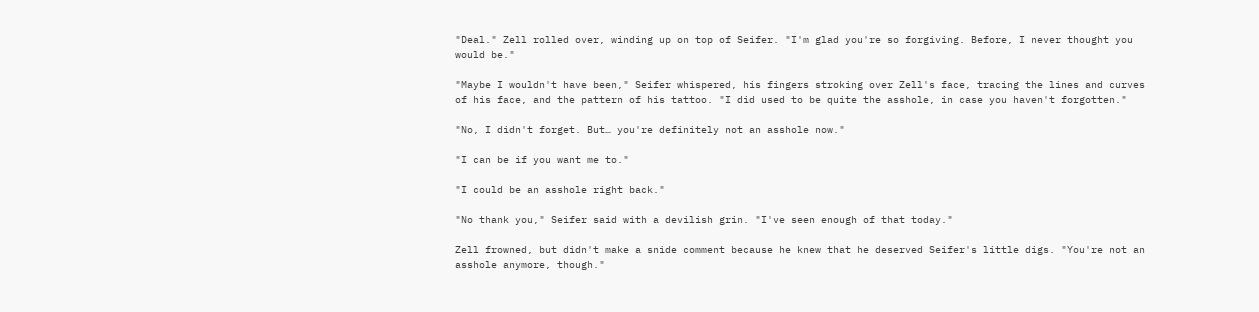"Deal." Zell rolled over, winding up on top of Seifer. "I'm glad you're so forgiving. Before, I never thought you would be."

"Maybe I wouldn't have been," Seifer whispered, his fingers stroking over Zell's face, tracing the lines and curves of his face, and the pattern of his tattoo. "I did used to be quite the asshole, in case you haven't forgotten."

"No, I didn't forget. But… you're definitely not an asshole now."

"I can be if you want me to."

"I could be an asshole right back."

"No thank you," Seifer said with a devilish grin. "I've seen enough of that today."

Zell frowned, but didn't make a snide comment because he knew that he deserved Seifer's little digs. "You're not an asshole anymore, though."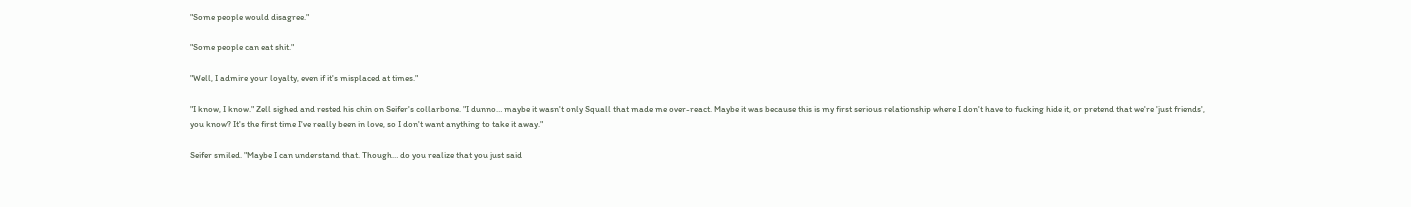"Some people would disagree."

"Some people can eat shit."

"Well, I admire your loyalty, even if it's misplaced at times."

"I know, I know." Zell sighed and rested his chin on Seifer's collarbone. "I dunno… maybe it wasn't only Squall that made me over-react. Maybe it was because this is my first serious relationship where I don't have to fucking hide it, or pretend that we're 'just friends', you know? It's the first time I've really been in love, so I don't want anything to take it away."

Seifer smiled. "Maybe I can understand that. Though… do you realize that you just said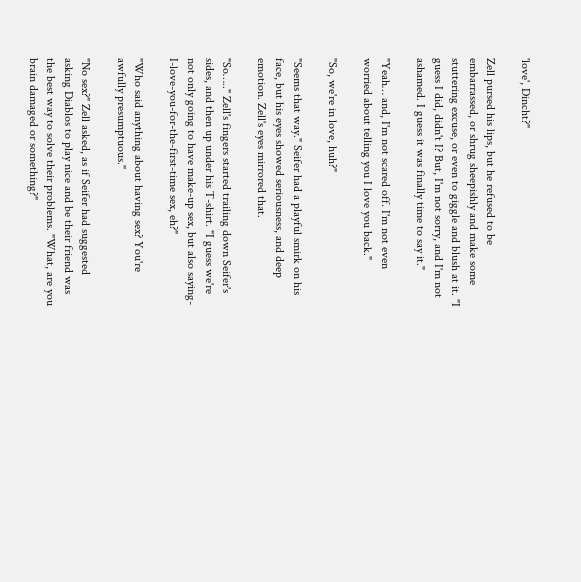'love', Dincht?"

Zell pursed his lips, but he refused to be embarrassed, or shrug sheepishly and make some stuttering excuse, or even to giggle and blush at it. "I guess I did, didn't I? But, I'm not sorry, and I'm not ashamed. I guess it was finally time to say it."

"Yeah… and, I'm not scared off. I'm not even worried about telling you I love you back."

"So, we're in love, huh?"

"Seems that way." Seifer had a playful smirk on his face, but his eyes showed seriousness, and deep emotion. Zell's eyes mirrored that.

"So….." Zell's fingers started trailing down Seifer's sides, and then up under his T-shirt. "I guess we're not only going to have make-up sex, but also saying-I-love-you-for-the-first-time sex, eh?"

"Who said anything about having sex? You're awfully presumptuous."

"No sex?" Zell asked, as if Seifer had suggested asking Diablos to play nice and be their friend was the best way to solve their problems. "What, are you brain damaged or something?"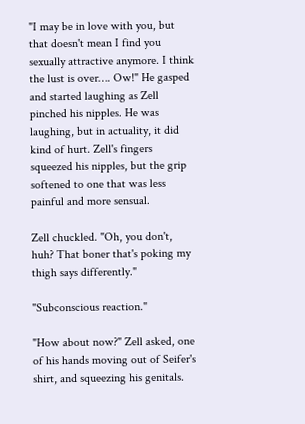"I may be in love with you, but that doesn't mean I find you sexually attractive anymore. I think the lust is over…. Ow!" He gasped and started laughing as Zell pinched his nipples. He was laughing, but in actuality, it did kind of hurt. Zell's fingers squeezed his nipples, but the grip softened to one that was less painful and more sensual.

Zell chuckled. "Oh, you don't, huh? That boner that's poking my thigh says differently."

"Subconscious reaction."

"How about now?" Zell asked, one of his hands moving out of Seifer's shirt, and squeezing his genitals.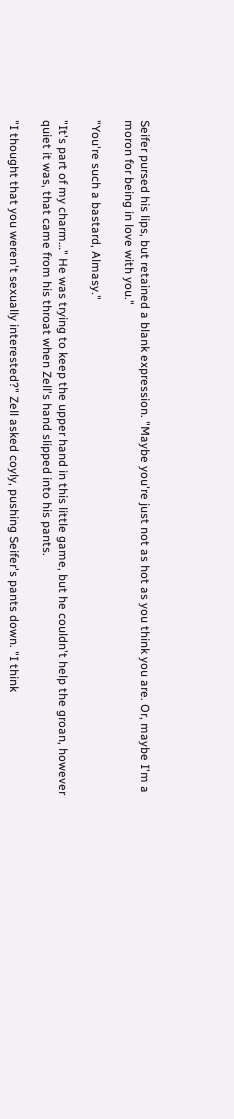Seifer pursed his lips, but retained a blank expression. "Maybe you're just not as hot as you think you are. Or, maybe I'm a moron for being in love with you."

"You're such a bastard, Almasy."

"It's part of my charm…" He was trying to keep the upper hand in this little game, but he couldn't help the groan, however quiet it was, that came from his throat when Zell's hand slipped into his pants.

"I thought that you weren't sexually interested?" Zell asked coyly, pushing Seifer's pants down. "I think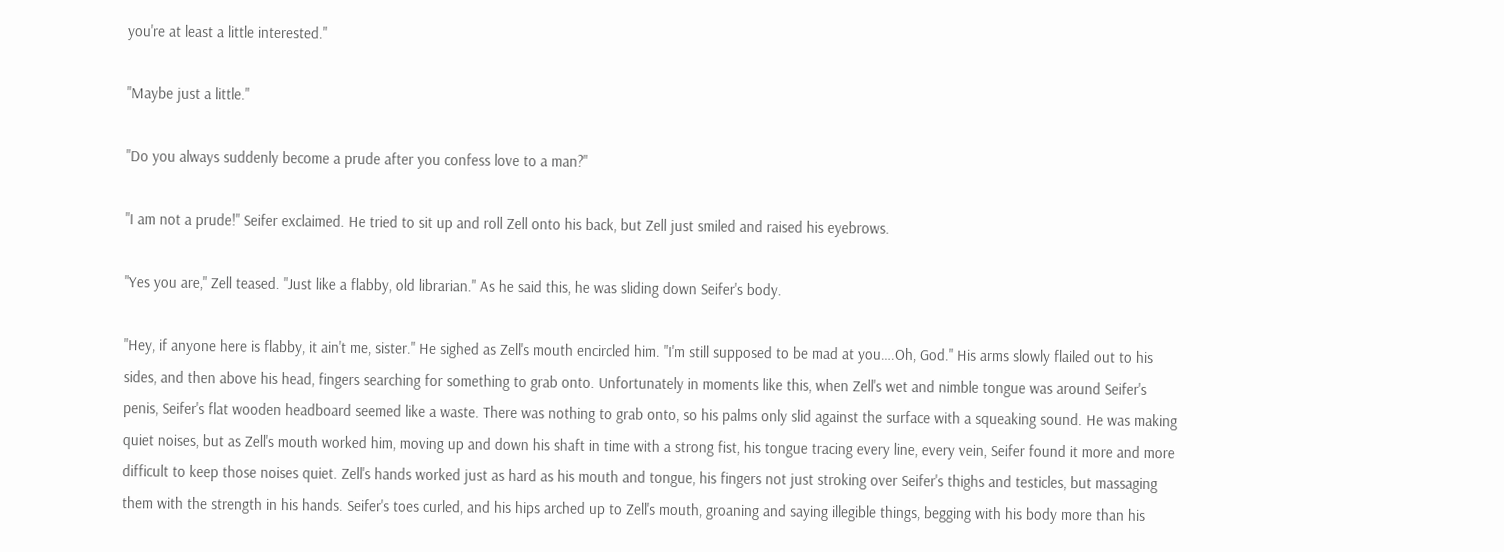you're at least a little interested."

"Maybe just a little."

"Do you always suddenly become a prude after you confess love to a man?"

"I am not a prude!" Seifer exclaimed. He tried to sit up and roll Zell onto his back, but Zell just smiled and raised his eyebrows.

"Yes you are," Zell teased. "Just like a flabby, old librarian." As he said this, he was sliding down Seifer's body.

"Hey, if anyone here is flabby, it ain't me, sister." He sighed as Zell's mouth encircled him. "I'm still supposed to be mad at you….Oh, God." His arms slowly flailed out to his sides, and then above his head, fingers searching for something to grab onto. Unfortunately in moments like this, when Zell's wet and nimble tongue was around Seifer's penis, Seifer's flat wooden headboard seemed like a waste. There was nothing to grab onto, so his palms only slid against the surface with a squeaking sound. He was making quiet noises, but as Zell's mouth worked him, moving up and down his shaft in time with a strong fist, his tongue tracing every line, every vein, Seifer found it more and more difficult to keep those noises quiet. Zell's hands worked just as hard as his mouth and tongue, his fingers not just stroking over Seifer's thighs and testicles, but massaging them with the strength in his hands. Seifer's toes curled, and his hips arched up to Zell's mouth, groaning and saying illegible things, begging with his body more than his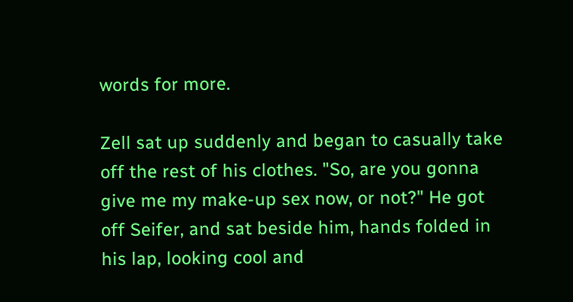words for more.

Zell sat up suddenly and began to casually take off the rest of his clothes. "So, are you gonna give me my make-up sex now, or not?" He got off Seifer, and sat beside him, hands folded in his lap, looking cool and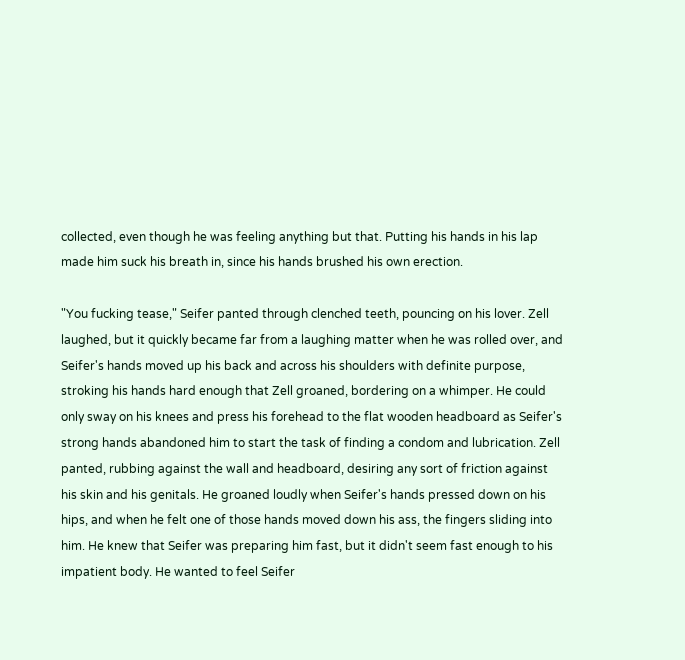collected, even though he was feeling anything but that. Putting his hands in his lap made him suck his breath in, since his hands brushed his own erection.

"You fucking tease," Seifer panted through clenched teeth, pouncing on his lover. Zell laughed, but it quickly became far from a laughing matter when he was rolled over, and Seifer's hands moved up his back and across his shoulders with definite purpose, stroking his hands hard enough that Zell groaned, bordering on a whimper. He could only sway on his knees and press his forehead to the flat wooden headboard as Seifer's strong hands abandoned him to start the task of finding a condom and lubrication. Zell panted, rubbing against the wall and headboard, desiring any sort of friction against his skin and his genitals. He groaned loudly when Seifer's hands pressed down on his hips, and when he felt one of those hands moved down his ass, the fingers sliding into him. He knew that Seifer was preparing him fast, but it didn't seem fast enough to his impatient body. He wanted to feel Seifer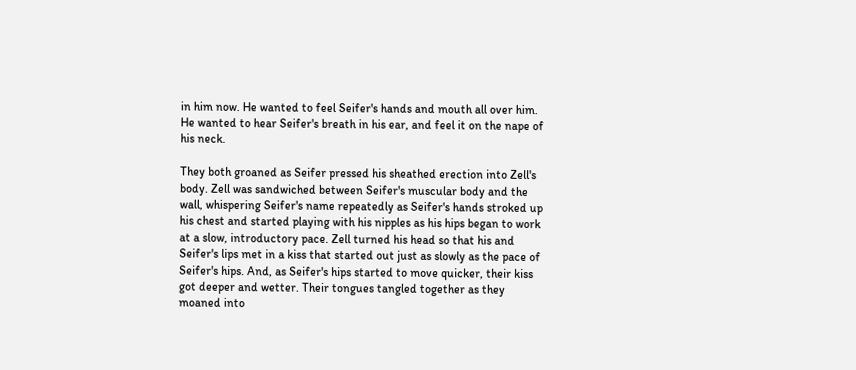in him now. He wanted to feel Seifer's hands and mouth all over him. He wanted to hear Seifer's breath in his ear, and feel it on the nape of his neck.

They both groaned as Seifer pressed his sheathed erection into Zell's body. Zell was sandwiched between Seifer's muscular body and the wall, whispering Seifer's name repeatedly as Seifer's hands stroked up his chest and started playing with his nipples as his hips began to work at a slow, introductory pace. Zell turned his head so that his and Seifer's lips met in a kiss that started out just as slowly as the pace of Seifer's hips. And, as Seifer's hips started to move quicker, their kiss got deeper and wetter. Their tongues tangled together as they moaned into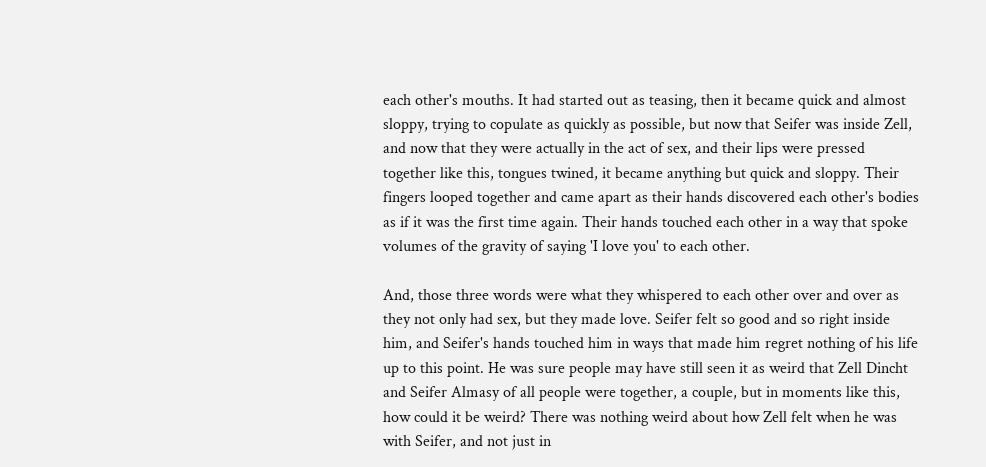each other's mouths. It had started out as teasing, then it became quick and almost sloppy, trying to copulate as quickly as possible, but now that Seifer was inside Zell, and now that they were actually in the act of sex, and their lips were pressed together like this, tongues twined, it became anything but quick and sloppy. Their fingers looped together and came apart as their hands discovered each other's bodies as if it was the first time again. Their hands touched each other in a way that spoke volumes of the gravity of saying 'I love you' to each other.

And, those three words were what they whispered to each other over and over as they not only had sex, but they made love. Seifer felt so good and so right inside him, and Seifer's hands touched him in ways that made him regret nothing of his life up to this point. He was sure people may have still seen it as weird that Zell Dincht and Seifer Almasy of all people were together, a couple, but in moments like this, how could it be weird? There was nothing weird about how Zell felt when he was with Seifer, and not just in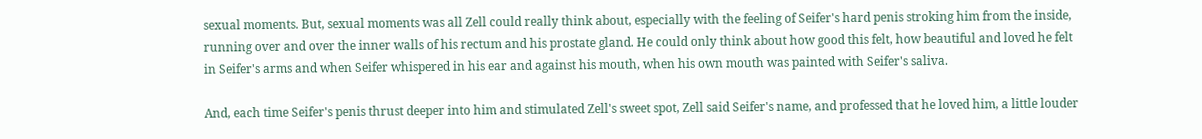sexual moments. But, sexual moments was all Zell could really think about, especially with the feeling of Seifer's hard penis stroking him from the inside, running over and over the inner walls of his rectum and his prostate gland. He could only think about how good this felt, how beautiful and loved he felt in Seifer's arms and when Seifer whispered in his ear and against his mouth, when his own mouth was painted with Seifer's saliva.

And, each time Seifer's penis thrust deeper into him and stimulated Zell's sweet spot, Zell said Seifer's name, and professed that he loved him, a little louder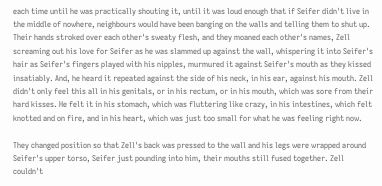each time until he was practically shouting it, until it was loud enough that if Seifer didn't live in the middle of nowhere, neighbours would have been banging on the walls and telling them to shut up. Their hands stroked over each other's sweaty flesh, and they moaned each other's names, Zell screaming out his love for Seifer as he was slammed up against the wall, whispering it into Seifer's hair as Seifer's fingers played with his nipples, murmured it against Seifer's mouth as they kissed insatiably. And, he heard it repeated against the side of his neck, in his ear, against his mouth. Zell didn't only feel this all in his genitals, or in his rectum, or in his mouth, which was sore from their hard kisses. He felt it in his stomach, which was fluttering like crazy, in his intestines, which felt knotted and on fire, and in his heart, which was just too small for what he was feeling right now.

They changed position so that Zell's back was pressed to the wall and his legs were wrapped around Seifer's upper torso, Seifer just pounding into him, their mouths still fused together. Zell couldn't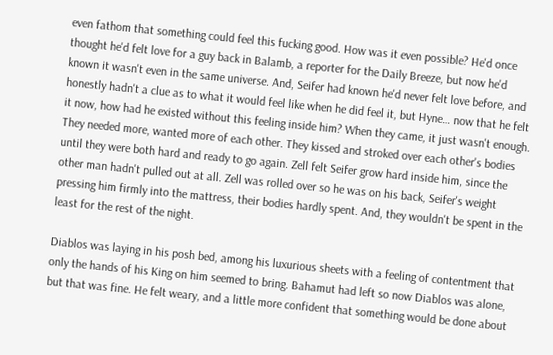even fathom that something could feel this fucking good. How was it even possible? He'd once thought he'd felt love for a guy back in Balamb, a reporter for the Daily Breeze, but now he'd known it wasn't even in the same universe. And, Seifer had known he'd never felt love before, and honestly hadn't a clue as to what it would feel like when he did feel it, but Hyne… now that he felt it now, how had he existed without this feeling inside him? When they came, it just wasn't enough. They needed more, wanted more of each other. They kissed and stroked over each other's bodies until they were both hard and ready to go again. Zell felt Seifer grow hard inside him, since the other man hadn't pulled out at all. Zell was rolled over so he was on his back, Seifer's weight pressing him firmly into the mattress, their bodies hardly spent. And, they wouldn't be spent in the least for the rest of the night.

Diablos was laying in his posh bed, among his luxurious sheets with a feeling of contentment that only the hands of his King on him seemed to bring. Bahamut had left so now Diablos was alone, but that was fine. He felt weary, and a little more confident that something would be done about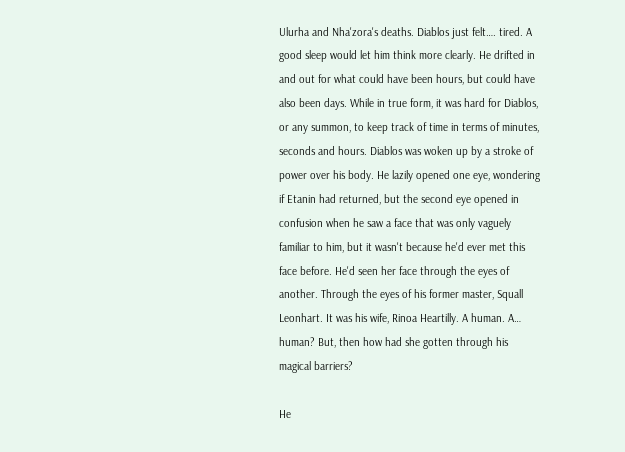Ulurha and Nha'zora's deaths. Diablos just felt…. tired. A good sleep would let him think more clearly. He drifted in and out for what could have been hours, but could have also been days. While in true form, it was hard for Diablos, or any summon, to keep track of time in terms of minutes, seconds and hours. Diablos was woken up by a stroke of power over his body. He lazily opened one eye, wondering if Etanin had returned, but the second eye opened in confusion when he saw a face that was only vaguely familiar to him, but it wasn't because he'd ever met this face before. He'd seen her face through the eyes of another. Through the eyes of his former master, Squall Leonhart. It was his wife, Rinoa Heartilly. A human. A… human? But, then how had she gotten through his magical barriers?

He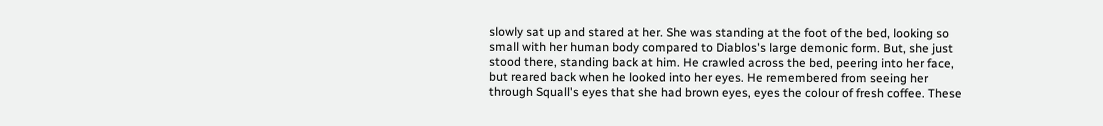slowly sat up and stared at her. She was standing at the foot of the bed, looking so small with her human body compared to Diablos's large demonic form. But, she just stood there, standing back at him. He crawled across the bed, peering into her face, but reared back when he looked into her eyes. He remembered from seeing her through Squall's eyes that she had brown eyes, eyes the colour of fresh coffee. These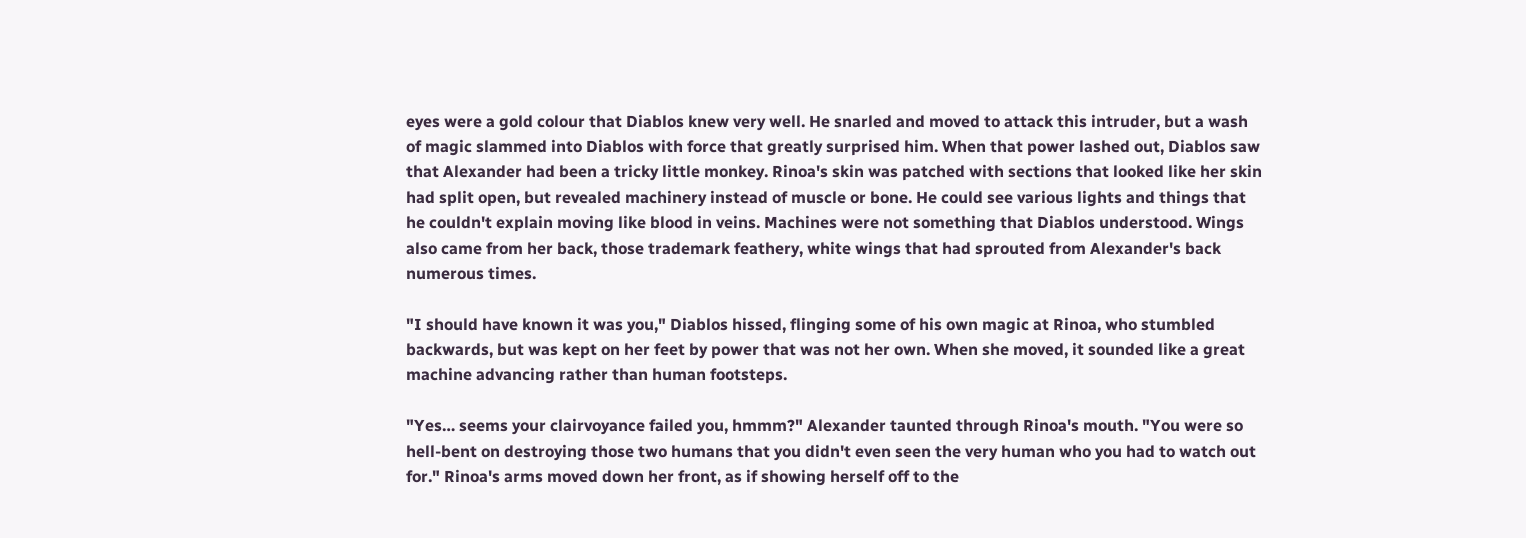eyes were a gold colour that Diablos knew very well. He snarled and moved to attack this intruder, but a wash of magic slammed into Diablos with force that greatly surprised him. When that power lashed out, Diablos saw that Alexander had been a tricky little monkey. Rinoa's skin was patched with sections that looked like her skin had split open, but revealed machinery instead of muscle or bone. He could see various lights and things that he couldn't explain moving like blood in veins. Machines were not something that Diablos understood. Wings also came from her back, those trademark feathery, white wings that had sprouted from Alexander's back numerous times.

"I should have known it was you," Diablos hissed, flinging some of his own magic at Rinoa, who stumbled backwards, but was kept on her feet by power that was not her own. When she moved, it sounded like a great machine advancing rather than human footsteps.

"Yes… seems your clairvoyance failed you, hmmm?" Alexander taunted through Rinoa's mouth. "You were so hell-bent on destroying those two humans that you didn't even seen the very human who you had to watch out for." Rinoa's arms moved down her front, as if showing herself off to the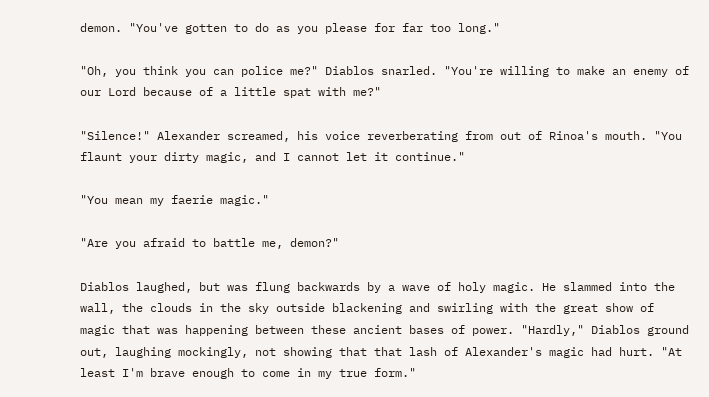demon. "You've gotten to do as you please for far too long."

"Oh, you think you can police me?" Diablos snarled. "You're willing to make an enemy of our Lord because of a little spat with me?"

"Silence!" Alexander screamed, his voice reverberating from out of Rinoa's mouth. "You flaunt your dirty magic, and I cannot let it continue."

"You mean my faerie magic."

"Are you afraid to battle me, demon?"

Diablos laughed, but was flung backwards by a wave of holy magic. He slammed into the wall, the clouds in the sky outside blackening and swirling with the great show of magic that was happening between these ancient bases of power. "Hardly," Diablos ground out, laughing mockingly, not showing that that lash of Alexander's magic had hurt. "At least I'm brave enough to come in my true form."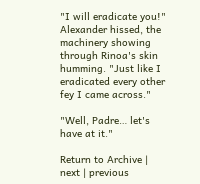"I will eradicate you!" Alexander hissed, the machinery showing through Rinoa's skin humming. "Just like I eradicated every other fey I came across."

"Well, Padre… let's have at it."

Return to Archive | next | previous